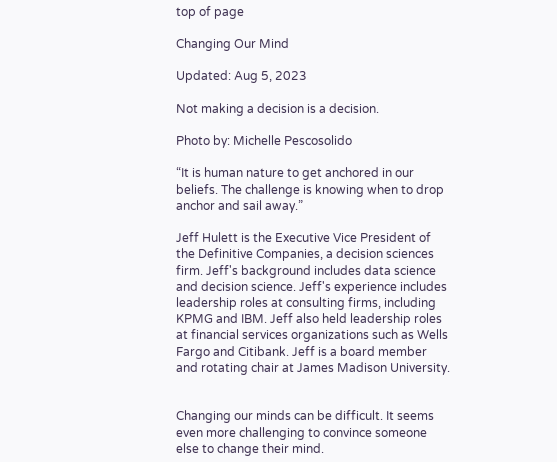top of page

Changing Our Mind

Updated: Aug 5, 2023

Not making a decision is a decision.

Photo by: Michelle Pescosolido

“It is human nature to get anchored in our beliefs. The challenge is knowing when to drop anchor and sail away.”

Jeff Hulett is the Executive Vice President of the Definitive Companies, a decision sciences firm. Jeff's background includes data science and decision science. Jeff's experience includes leadership roles at consulting firms, including KPMG and IBM. Jeff also held leadership roles at financial services organizations such as Wells Fargo and Citibank. Jeff is a board member and rotating chair at James Madison University.


Changing our minds can be difficult. It seems even more challenging to convince someone else to change their mind.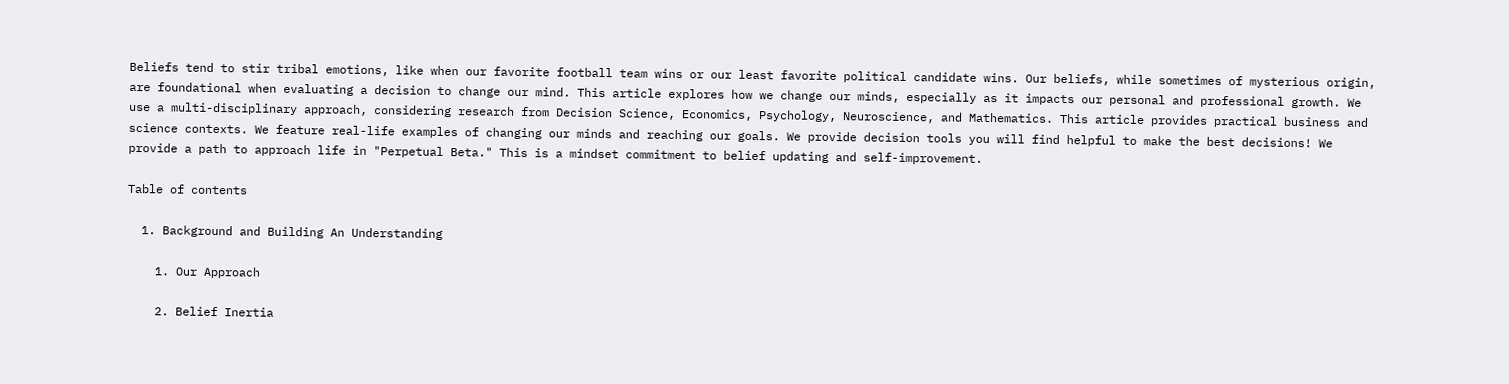Beliefs tend to stir tribal emotions, like when our favorite football team wins or our least favorite political candidate wins. Our beliefs, while sometimes of mysterious origin, are foundational when evaluating a decision to change our mind. This article explores how we change our minds, especially as it impacts our personal and professional growth. We use a multi-disciplinary approach, considering research from Decision Science, Economics, Psychology, Neuroscience, and Mathematics. This article provides practical business and science contexts. We feature real-life examples of changing our minds and reaching our goals. We provide decision tools you will find helpful to make the best decisions! We provide a path to approach life in "Perpetual Beta." This is a mindset commitment to belief updating and self-improvement.

Table of contents

  1. Background and Building An Understanding

    1. Our Approach

    2. Belief Inertia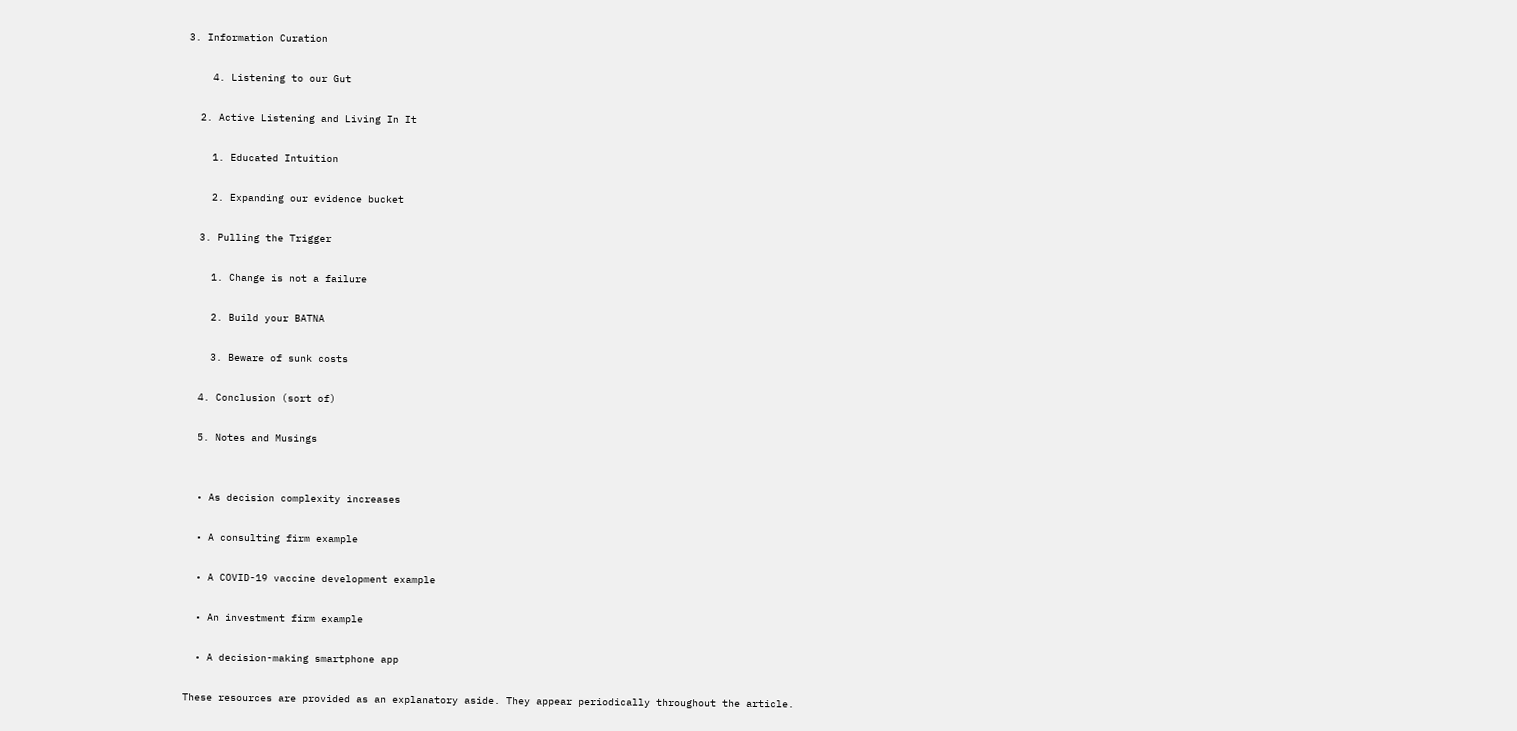3. Information Curation

    4. Listening to our Gut

  2. Active Listening and Living In It

    1. Educated Intuition

    2. Expanding our evidence bucket

  3. Pulling the Trigger

    1. Change is not a failure

    2. Build your BATNA

    3. Beware of sunk costs

  4. Conclusion (sort of)

  5. Notes and Musings


  • As decision complexity increases

  • A consulting firm example

  • A COVID-19 vaccine development example

  • An investment firm example

  • A decision-making smartphone app

These resources are provided as an explanatory aside. They appear periodically throughout the article.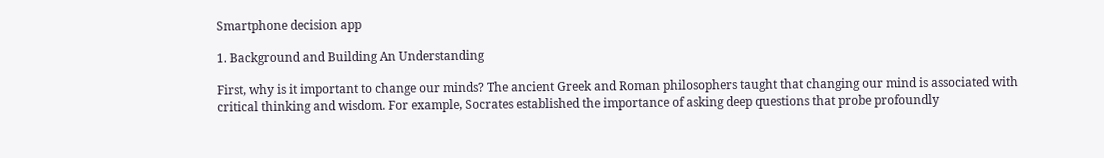Smartphone decision app

1. Background and Building An Understanding

First, why is it important to change our minds? The ancient Greek and Roman philosophers taught that changing our mind is associated with critical thinking and wisdom. For example, Socrates established the importance of asking deep questions that probe profoundly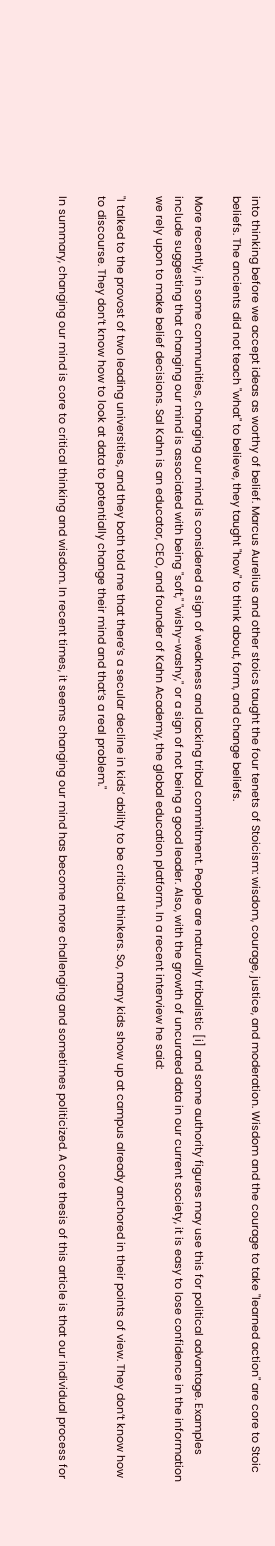into thinking before we accept ideas as worthy of belief. Marcus Aurelius and other stoics taught the four tenets of Stoicism: wisdom, courage, justice, and moderation. Wisdom and the courage to take "learned action" are core to Stoic beliefs. The ancients did not teach "what" to believe, they taught "how" to think about, form, and change beliefs.

More recently, in some communities, changing our mind is considered a sign of weakness and lacking tribal commitment. People are naturally tribalistic [i] and some authority figures may use this for political advantage. Examples include suggesting that changing our mind is associated with being "soft," "wishy-washy," or a sign of not being a good leader. Also, with the growth of uncurated data in our current society, it is easy to lose confidence in the information we rely upon to make belief decisions. Sal Kahn is an educator, CEO, and founder of Kahn Academy, the global education platform. In a recent interview he said:

"I talked to the provost of two leading universities, and they both told me that there’s a secular decline in kids’ ability to be critical thinkers. So, many kids show up at campus already anchored in their points of view. They don’t know how to discourse. They don’t know how to look at data to potentially change their mind and that’s a real problem."

In summary, changing our mind is core to critical thinking and wisdom. In recent times, it seems changing our mind has become more challenging and sometimes politicized. A core thesis of this article is that our individual process for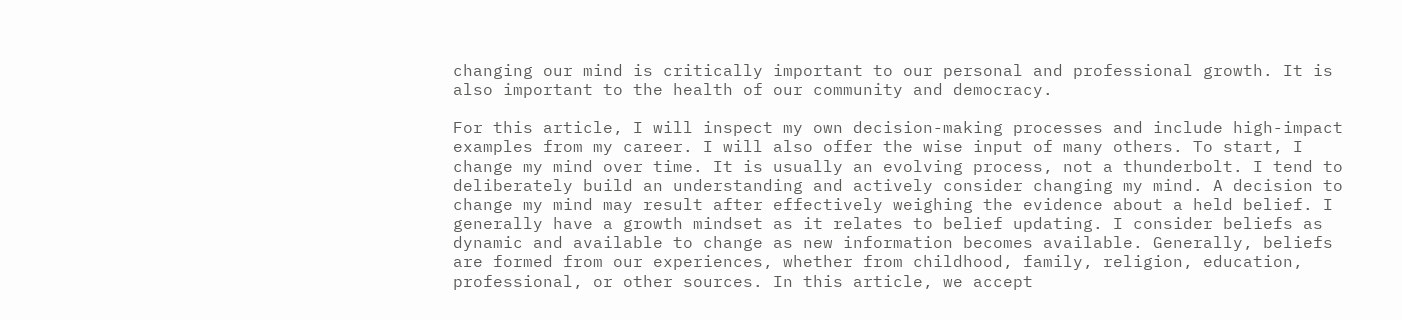changing our mind is critically important to our personal and professional growth. It is also important to the health of our community and democracy.

For this article, I will inspect my own decision-making processes and include high-impact examples from my career. I will also offer the wise input of many others. To start, I change my mind over time. It is usually an evolving process, not a thunderbolt. I tend to deliberately build an understanding and actively consider changing my mind. A decision to change my mind may result after effectively weighing the evidence about a held belief. I generally have a growth mindset as it relates to belief updating. I consider beliefs as dynamic and available to change as new information becomes available. Generally, beliefs are formed from our experiences, whether from childhood, family, religion, education, professional, or other sources. In this article, we accept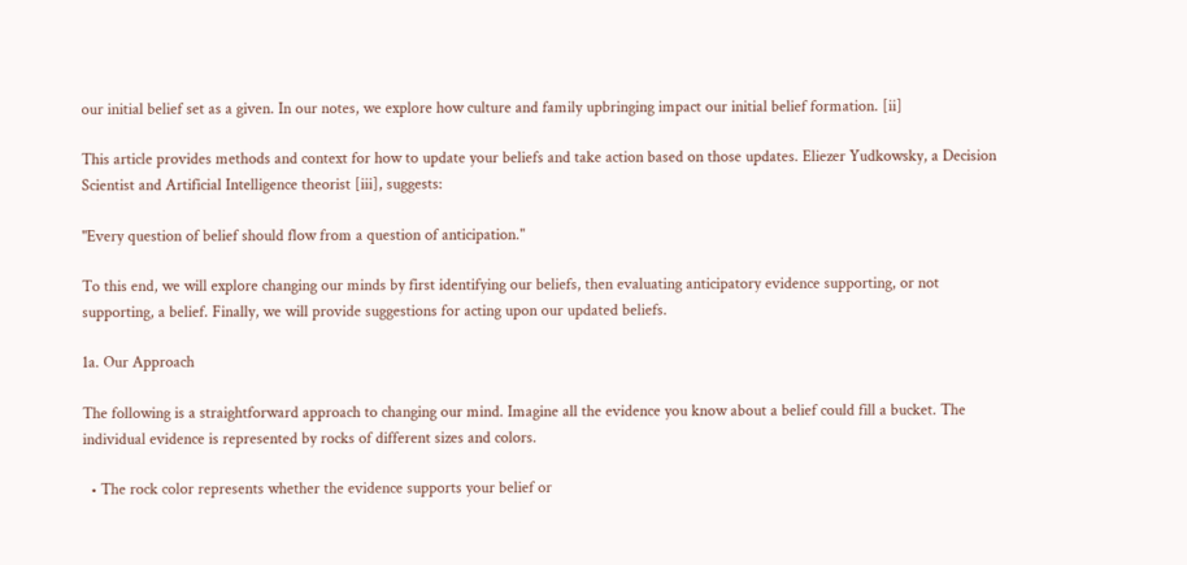our initial belief set as a given. In our notes, we explore how culture and family upbringing impact our initial belief formation. [ii]

This article provides methods and context for how to update your beliefs and take action based on those updates. Eliezer Yudkowsky, a Decision Scientist and Artificial Intelligence theorist [iii], suggests:

"Every question of belief should flow from a question of anticipation."

To this end, we will explore changing our minds by first identifying our beliefs, then evaluating anticipatory evidence supporting, or not supporting, a belief. Finally, we will provide suggestions for acting upon our updated beliefs.

1a. Our Approach

The following is a straightforward approach to changing our mind. Imagine all the evidence you know about a belief could fill a bucket. The individual evidence is represented by rocks of different sizes and colors.

  • The rock color represents whether the evidence supports your belief or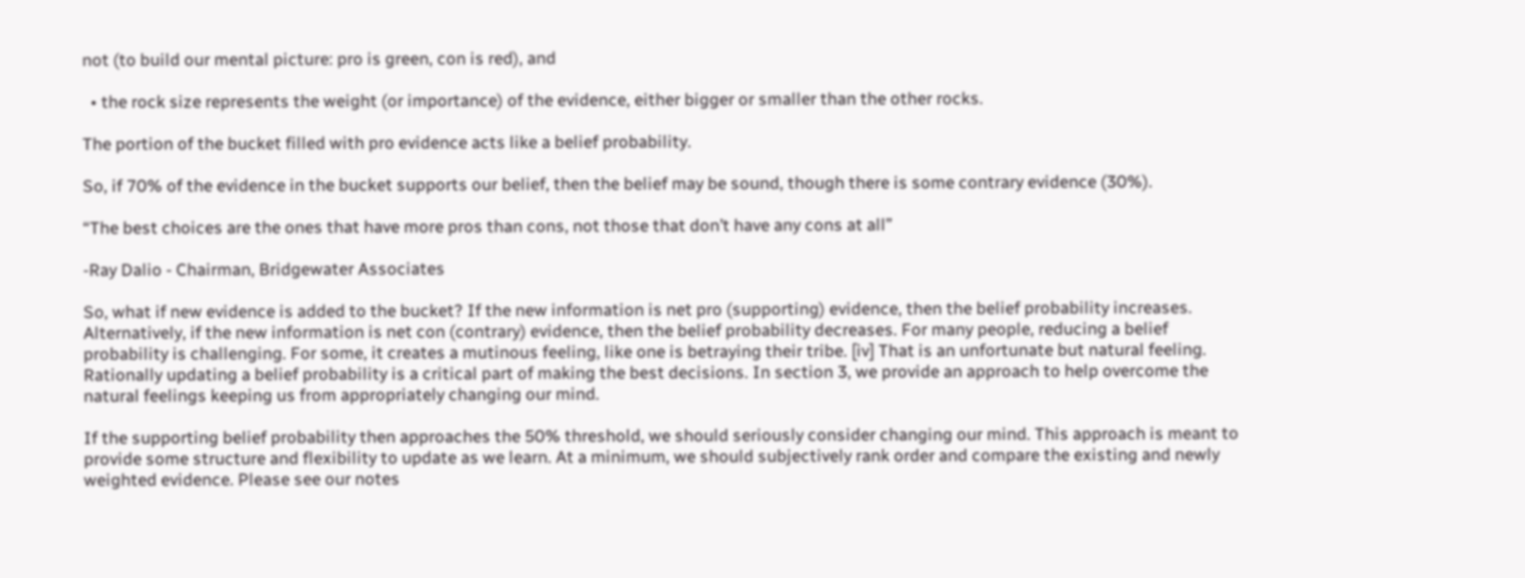not (to build our mental picture: pro is green, con is red), and

  • the rock size represents the weight (or importance) of the evidence, either bigger or smaller than the other rocks.

The portion of the bucket filled with pro evidence acts like a belief probability.

So, if 70% of the evidence in the bucket supports our belief, then the belief may be sound, though there is some contrary evidence (30%).

“The best choices are the ones that have more pros than cons, not those that don’t have any cons at all”

-Ray Dalio - Chairman, Bridgewater Associates

So, what if new evidence is added to the bucket? If the new information is net pro (supporting) evidence, then the belief probability increases. Alternatively, if the new information is net con (contrary) evidence, then the belief probability decreases. For many people, reducing a belief probability is challenging. For some, it creates a mutinous feeling, like one is betraying their tribe. [iv] That is an unfortunate but natural feeling. Rationally updating a belief probability is a critical part of making the best decisions. In section 3, we provide an approach to help overcome the natural feelings keeping us from appropriately changing our mind.

If the supporting belief probability then approaches the 50% threshold, we should seriously consider changing our mind. This approach is meant to provide some structure and flexibility to update as we learn. At a minimum, we should subjectively rank order and compare the existing and newly weighted evidence. Please see our notes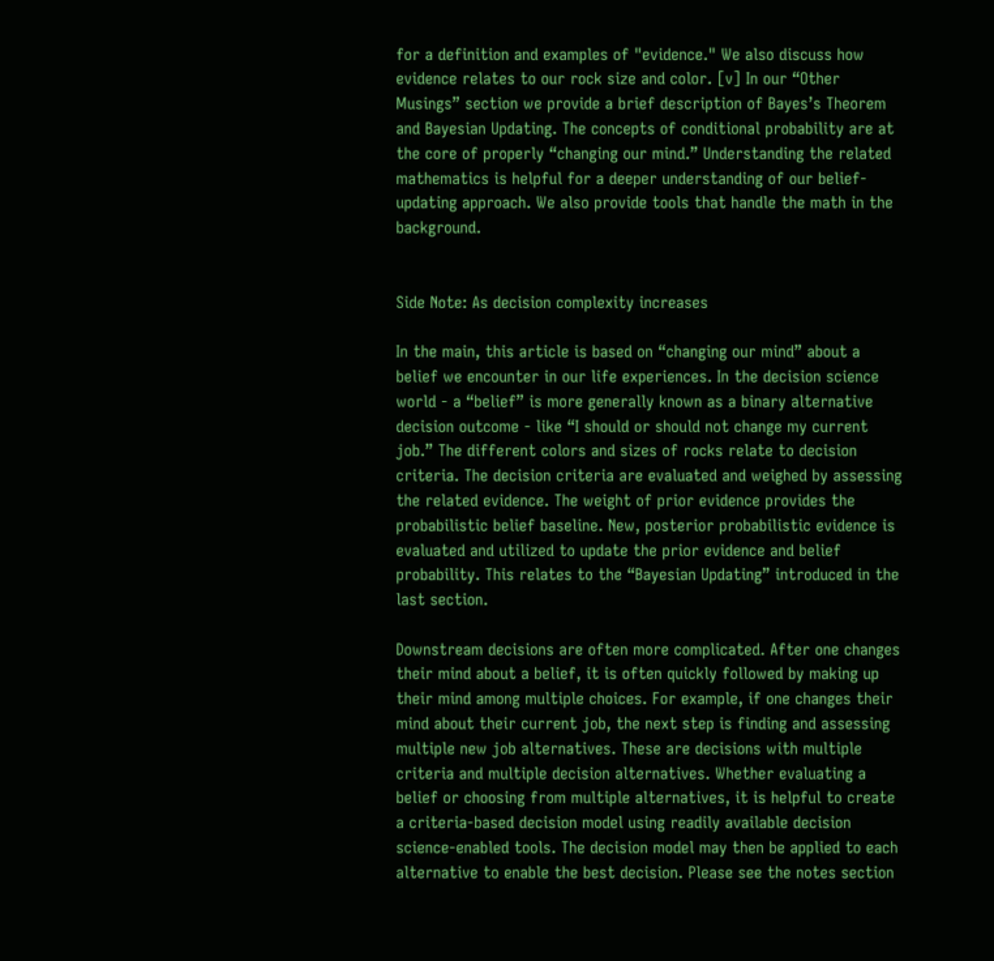for a definition and examples of "evidence." We also discuss how evidence relates to our rock size and color. [v] In our “Other Musings” section we provide a brief description of Bayes’s Theorem and Bayesian Updating. The concepts of conditional probability are at the core of properly “changing our mind.” Understanding the related mathematics is helpful for a deeper understanding of our belief-updating approach. We also provide tools that handle the math in the background.


Side Note: As decision complexity increases

In the main, this article is based on “changing our mind” about a belief we encounter in our life experiences. In the decision science world - a “belief” is more generally known as a binary alternative decision outcome - like “I should or should not change my current job.” The different colors and sizes of rocks relate to decision criteria. The decision criteria are evaluated and weighed by assessing the related evidence. The weight of prior evidence provides the probabilistic belief baseline. New, posterior probabilistic evidence is evaluated and utilized to update the prior evidence and belief probability. This relates to the “Bayesian Updating” introduced in the last section.

Downstream decisions are often more complicated. After one changes their mind about a belief, it is often quickly followed by making up their mind among multiple choices. For example, if one changes their mind about their current job, the next step is finding and assessing multiple new job alternatives. These are decisions with multiple criteria and multiple decision alternatives. Whether evaluating a belief or choosing from multiple alternatives, it is helpful to create a criteria-based decision model using readily available decision science-enabled tools. The decision model may then be applied to each alternative to enable the best decision. Please see the notes section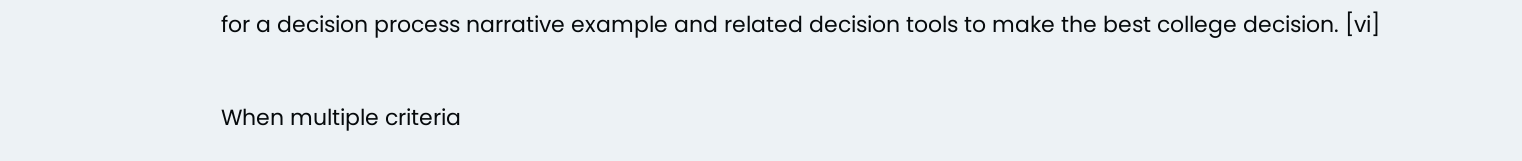for a decision process narrative example and related decision tools to make the best college decision. [vi]

When multiple criteria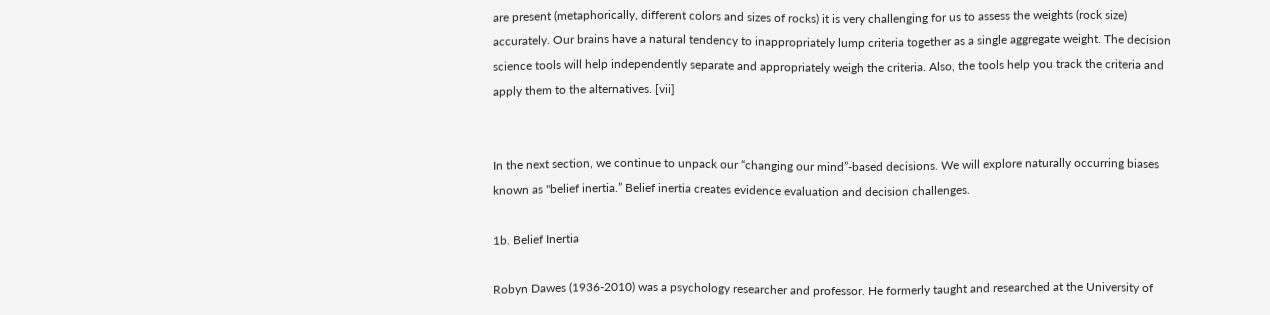are present (metaphorically, different colors and sizes of rocks) it is very challenging for us to assess the weights (rock size) accurately. Our brains have a natural tendency to inappropriately lump criteria together as a single aggregate weight. The decision science tools will help independently separate and appropriately weigh the criteria. Also, the tools help you track the criteria and apply them to the alternatives. [vii]


In the next section, we continue to unpack our “changing our mind”-based decisions. We will explore naturally occurring biases known as "belief inertia.” Belief inertia creates evidence evaluation and decision challenges.

1b. Belief Inertia

Robyn Dawes (1936-2010) was a psychology researcher and professor. He formerly taught and researched at the University of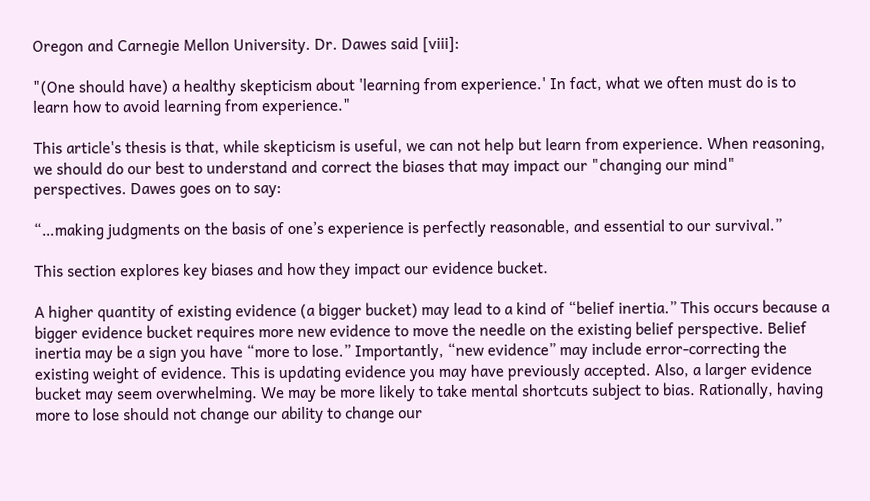Oregon and Carnegie Mellon University. Dr. Dawes said [viii]:

"(One should have) a healthy skepticism about 'learning from experience.' In fact, what we often must do is to learn how to avoid learning from experience."

This article's thesis is that, while skepticism is useful, we can not help but learn from experience. When reasoning, we should do our best to understand and correct the biases that may impact our "changing our mind" perspectives. Dawes goes on to say:

“…making judgments on the basis of one’s experience is perfectly reasonable, and essential to our survival.”

This section explores key biases and how they impact our evidence bucket.

A higher quantity of existing evidence (a bigger bucket) may lead to a kind of “belief inertia.” This occurs because a bigger evidence bucket requires more new evidence to move the needle on the existing belief perspective. Belief inertia may be a sign you have “more to lose.” Importantly, “new evidence” may include error-correcting the existing weight of evidence. This is updating evidence you may have previously accepted. Also, a larger evidence bucket may seem overwhelming. We may be more likely to take mental shortcuts subject to bias. Rationally, having more to lose should not change our ability to change our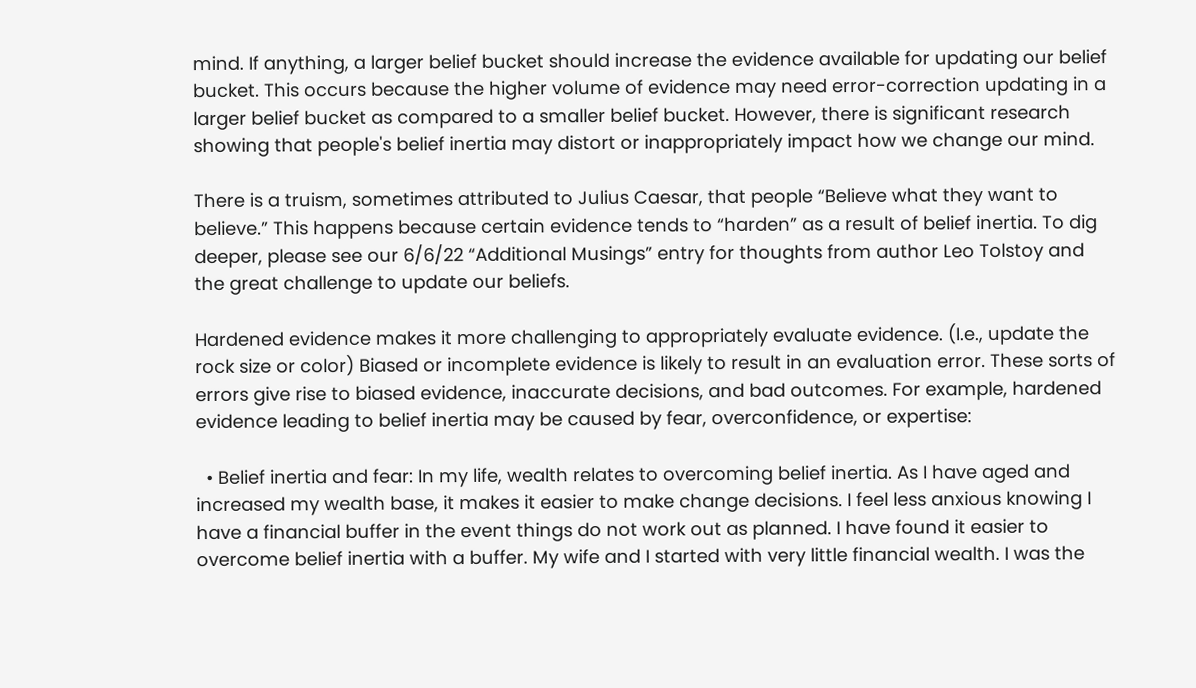mind. If anything, a larger belief bucket should increase the evidence available for updating our belief bucket. This occurs because the higher volume of evidence may need error-correction updating in a larger belief bucket as compared to a smaller belief bucket. However, there is significant research showing that people's belief inertia may distort or inappropriately impact how we change our mind.

There is a truism, sometimes attributed to Julius Caesar, that people “Believe what they want to believe.” This happens because certain evidence tends to “harden” as a result of belief inertia. To dig deeper, please see our 6/6/22 “Additional Musings” entry for thoughts from author Leo Tolstoy and the great challenge to update our beliefs.

Hardened evidence makes it more challenging to appropriately evaluate evidence. (I.e., update the rock size or color) Biased or incomplete evidence is likely to result in an evaluation error. These sorts of errors give rise to biased evidence, inaccurate decisions, and bad outcomes. For example, hardened evidence leading to belief inertia may be caused by fear, overconfidence, or expertise:

  • Belief inertia and fear: In my life, wealth relates to overcoming belief inertia. As I have aged and increased my wealth base, it makes it easier to make change decisions. I feel less anxious knowing I have a financial buffer in the event things do not work out as planned. I have found it easier to overcome belief inertia with a buffer. My wife and I started with very little financial wealth. I was the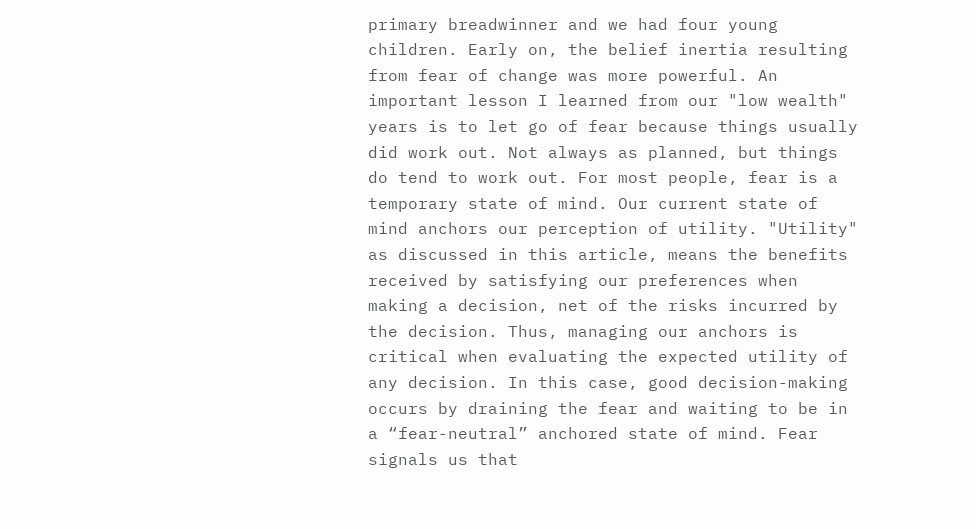primary breadwinner and we had four young children. Early on, the belief inertia resulting from fear of change was more powerful. An important lesson I learned from our "low wealth" years is to let go of fear because things usually did work out. Not always as planned, but things do tend to work out. For most people, fear is a temporary state of mind. Our current state of mind anchors our perception of utility. "Utility" as discussed in this article, means the benefits received by satisfying our preferences when making a decision, net of the risks incurred by the decision. Thus, managing our anchors is critical when evaluating the expected utility of any decision. In this case, good decision-making occurs by draining the fear and waiting to be in a “fear-neutral” anchored state of mind. Fear signals us that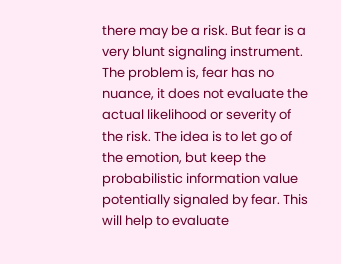there may be a risk. But fear is a very blunt signaling instrument. The problem is, fear has no nuance, it does not evaluate the actual likelihood or severity of the risk. The idea is to let go of the emotion, but keep the probabilistic information value potentially signaled by fear. This will help to evaluate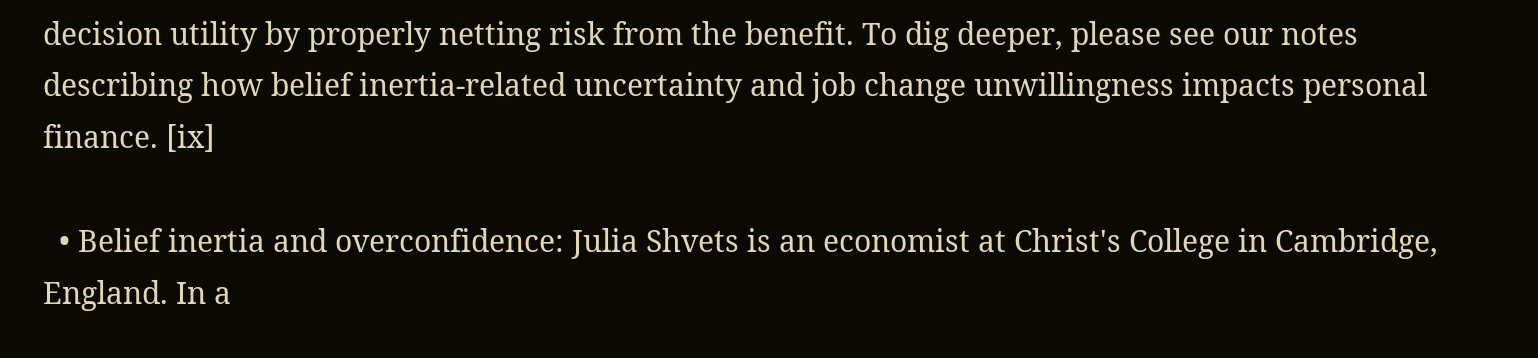decision utility by properly netting risk from the benefit. To dig deeper, please see our notes describing how belief inertia-related uncertainty and job change unwillingness impacts personal finance. [ix]

  • Belief inertia and overconfidence: Julia Shvets is an economist at Christ's College in Cambridge, England. In a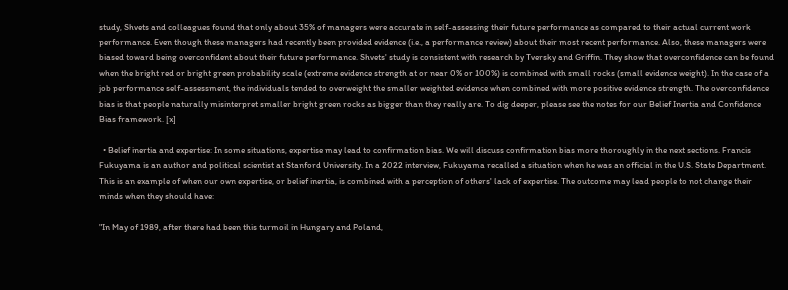study, Shvets and colleagues found that only about 35% of managers were accurate in self-assessing their future performance as compared to their actual current work performance. Even though these managers had recently been provided evidence (i.e., a performance review) about their most recent performance. Also, these managers were biased toward being overconfident about their future performance. Shvets' study is consistent with research by Tversky and Griffin. They show that overconfidence can be found when the bright red or bright green probability scale (extreme evidence strength at or near 0% or 100%) is combined with small rocks (small evidence weight). In the case of a job performance self-assessment, the individuals tended to overweight the smaller weighted evidence when combined with more positive evidence strength. The overconfidence bias is that people naturally misinterpret smaller bright green rocks as bigger than they really are. To dig deeper, please see the notes for our Belief Inertia and Confidence Bias framework. [x]

  • Belief inertia and expertise: In some situations, expertise may lead to confirmation bias. We will discuss confirmation bias more thoroughly in the next sections. Francis Fukuyama is an author and political scientist at Stanford University. In a 2022 interview, Fukuyama recalled a situation when he was an official in the U.S. State Department. This is an example of when our own expertise, or belief inertia, is combined with a perception of others' lack of expertise. The outcome may lead people to not change their minds when they should have:

"In May of 1989, after there had been this turmoil in Hungary and Poland,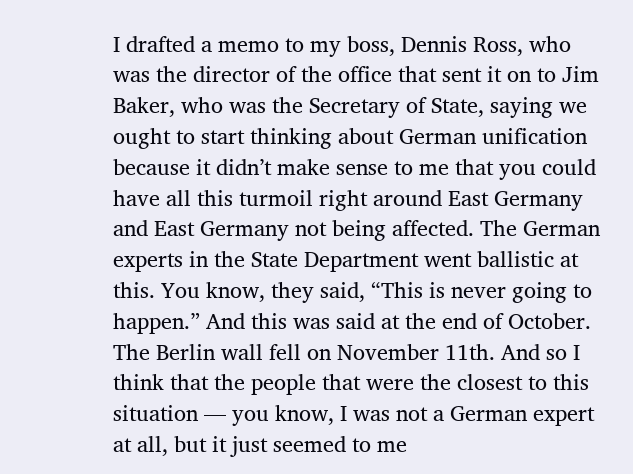I drafted a memo to my boss, Dennis Ross, who was the director of the office that sent it on to Jim Baker, who was the Secretary of State, saying we ought to start thinking about German unification because it didn’t make sense to me that you could have all this turmoil right around East Germany and East Germany not being affected. The German experts in the State Department went ballistic at this. You know, they said, “This is never going to happen.” And this was said at the end of October. The Berlin wall fell on November 11th. And so I think that the people that were the closest to this situation — you know, I was not a German expert at all, but it just seemed to me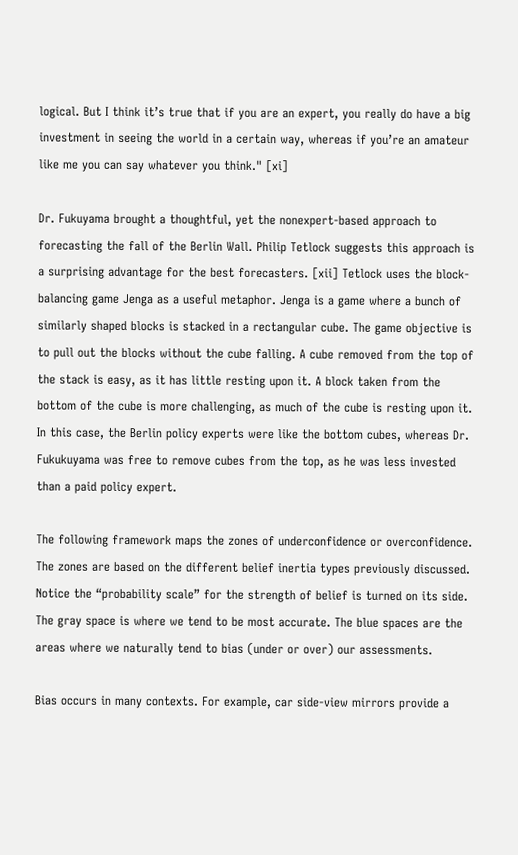logical. But I think it’s true that if you are an expert, you really do have a big investment in seeing the world in a certain way, whereas if you’re an amateur like me you can say whatever you think." [xi]

Dr. Fukuyama brought a thoughtful, yet the nonexpert-based approach to forecasting the fall of the Berlin Wall. Philip Tetlock suggests this approach is a surprising advantage for the best forecasters. [xii] Tetlock uses the block-balancing game Jenga as a useful metaphor. Jenga is a game where a bunch of similarly shaped blocks is stacked in a rectangular cube. The game objective is to pull out the blocks without the cube falling. A cube removed from the top of the stack is easy, as it has little resting upon it. A block taken from the bottom of the cube is more challenging, as much of the cube is resting upon it. In this case, the Berlin policy experts were like the bottom cubes, whereas Dr. Fukukuyama was free to remove cubes from the top, as he was less invested than a paid policy expert.

The following framework maps the zones of underconfidence or overconfidence. The zones are based on the different belief inertia types previously discussed. Notice the “probability scale” for the strength of belief is turned on its side. The gray space is where we tend to be most accurate. The blue spaces are the areas where we naturally tend to bias (under or over) our assessments.

Bias occurs in many contexts. For example, car side-view mirrors provide a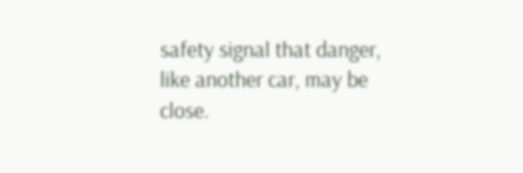safety signal that danger, like another car, may be close.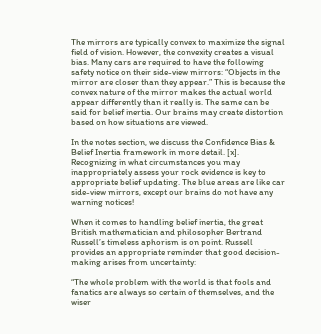The mirrors are typically convex to maximize the signal field of vision. However, the convexity creates a visual bias. Many cars are required to have the following safety notice on their side-view mirrors: “Objects in the mirror are closer than they appear.” This is because the convex nature of the mirror makes the actual world appear differently than it really is. The same can be said for belief inertia. Our brains may create distortion based on how situations are viewed.

In the notes section, we discuss the Confidence Bias & Belief Inertia framework in more detail. [x]. Recognizing in what circumstances you may inappropriately assess your rock evidence is key to appropriate belief updating. The blue areas are like car side-view mirrors, except our brains do not have any warning notices!

When it comes to handling belief inertia, the great British mathematician and philosopher Bertrand Russell’s timeless aphorism is on point. Russell provides an appropriate reminder that good decision-making arises from uncertainty:

“The whole problem with the world is that fools and fanatics are always so certain of themselves, and the wiser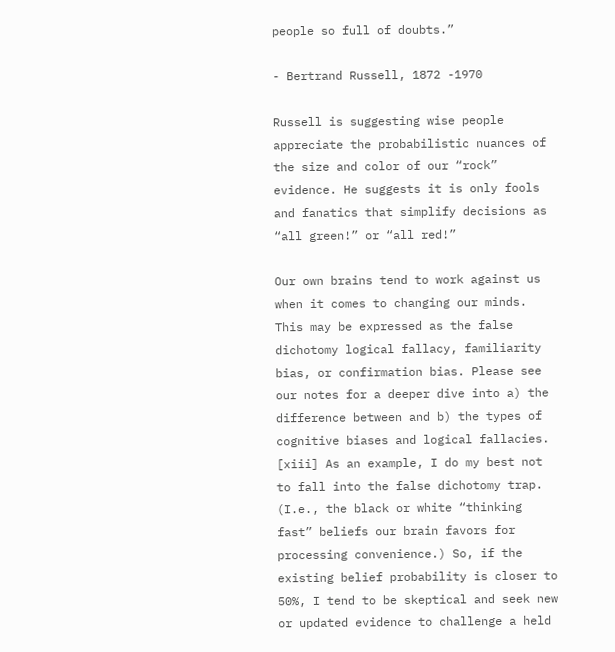people so full of doubts.”

- Bertrand Russell, 1872 -1970

Russell is suggesting wise people appreciate the probabilistic nuances of the size and color of our “rock” evidence. He suggests it is only fools and fanatics that simplify decisions as “all green!” or “all red!”

Our own brains tend to work against us when it comes to changing our minds. This may be expressed as the false dichotomy logical fallacy, familiarity bias, or confirmation bias. Please see our notes for a deeper dive into a) the difference between and b) the types of cognitive biases and logical fallacies. [xiii] As an example, I do my best not to fall into the false dichotomy trap. (I.e., the black or white “thinking fast” beliefs our brain favors for processing convenience.) So, if the existing belief probability is closer to 50%, I tend to be skeptical and seek new or updated evidence to challenge a held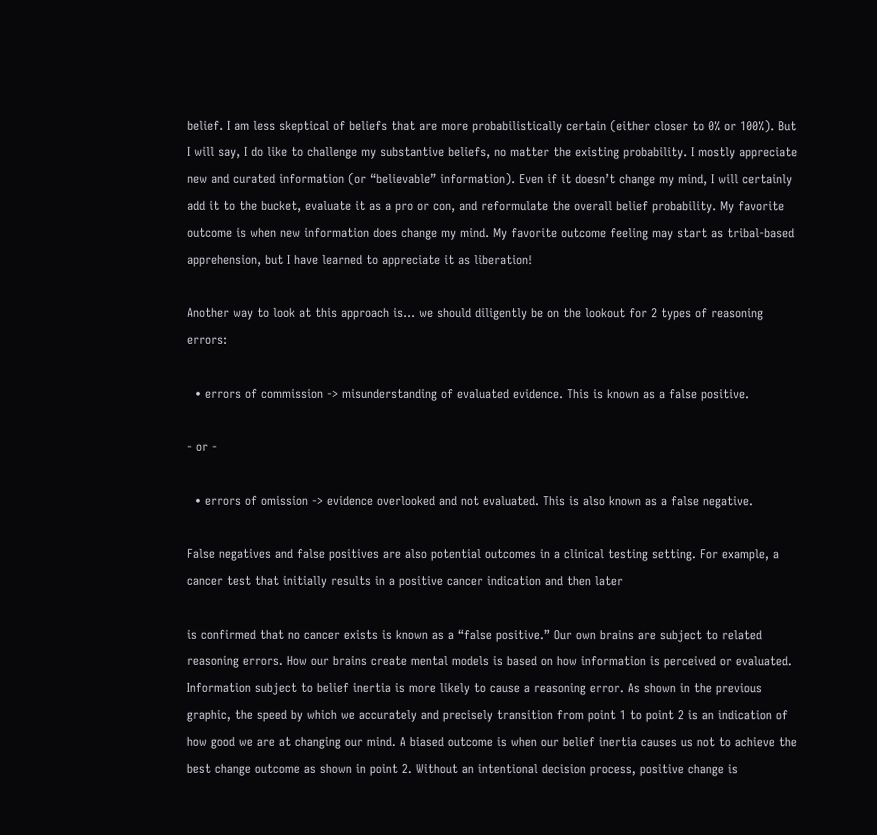belief. I am less skeptical of beliefs that are more probabilistically certain (either closer to 0% or 100%). But I will say, I do like to challenge my substantive beliefs, no matter the existing probability. I mostly appreciate new and curated information (or “believable” information). Even if it doesn’t change my mind, I will certainly add it to the bucket, evaluate it as a pro or con, and reformulate the overall belief probability. My favorite outcome is when new information does change my mind. My favorite outcome feeling may start as tribal-based apprehension, but I have learned to appreciate it as liberation!

Another way to look at this approach is... we should diligently be on the lookout for 2 types of reasoning errors:

  • errors of commission -> misunderstanding of evaluated evidence. This is known as a false positive.

- or -

  • errors of omission -> evidence overlooked and not evaluated. This is also known as a false negative.

False negatives and false positives are also potential outcomes in a clinical testing setting. For example, a cancer test that initially results in a positive cancer indication and then later

is confirmed that no cancer exists is known as a “false positive.” Our own brains are subject to related reasoning errors. How our brains create mental models is based on how information is perceived or evaluated. Information subject to belief inertia is more likely to cause a reasoning error. As shown in the previous graphic, the speed by which we accurately and precisely transition from point 1 to point 2 is an indication of how good we are at changing our mind. A biased outcome is when our belief inertia causes us not to achieve the best change outcome as shown in point 2. Without an intentional decision process, positive change is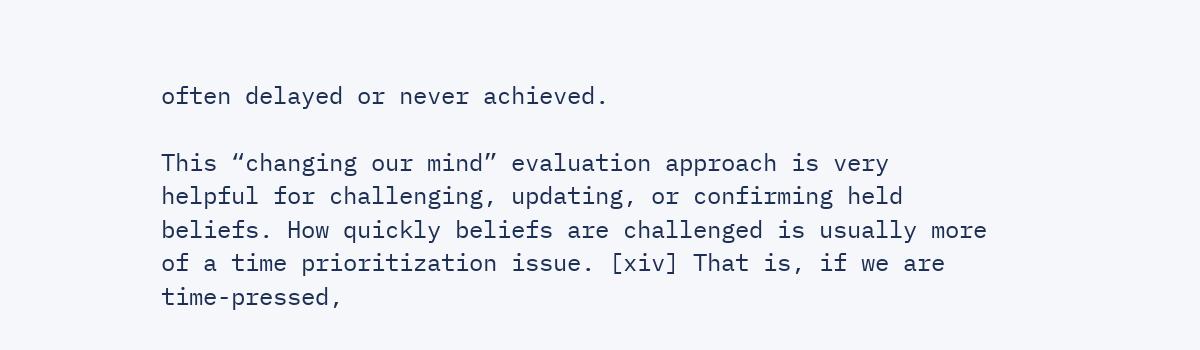often delayed or never achieved.

This “changing our mind” evaluation approach is very helpful for challenging, updating, or confirming held beliefs. How quickly beliefs are challenged is usually more of a time prioritization issue. [xiv] That is, if we are time-pressed,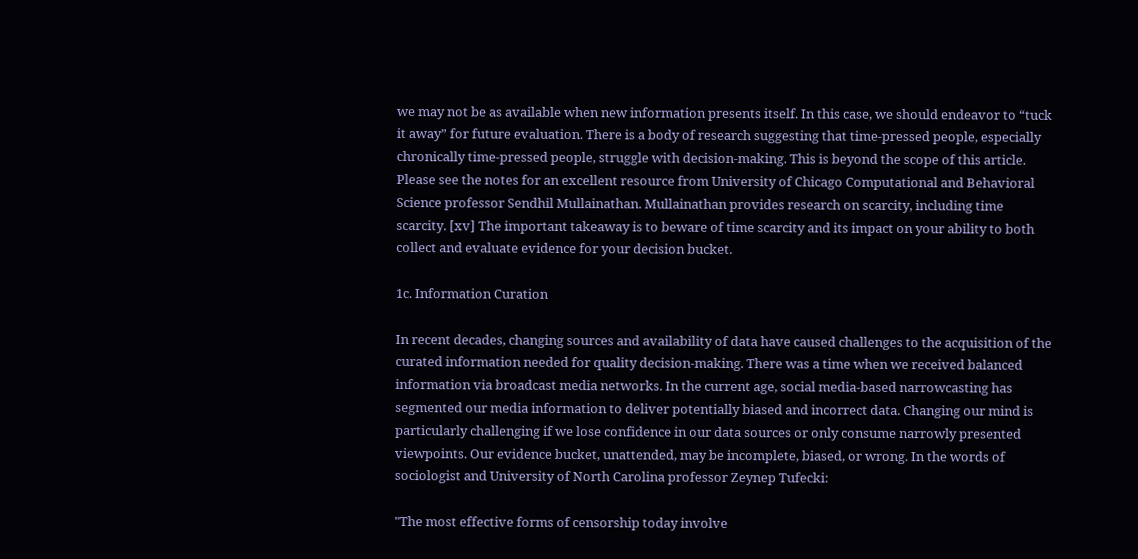we may not be as available when new information presents itself. In this case, we should endeavor to “tuck it away” for future evaluation. There is a body of research suggesting that time-pressed people, especially chronically time-pressed people, struggle with decision-making. This is beyond the scope of this article. Please see the notes for an excellent resource from University of Chicago Computational and Behavioral Science professor Sendhil Mullainathan. Mullainathan provides research on scarcity, including time scarcity. [xv] The important takeaway is to beware of time scarcity and its impact on your ability to both collect and evaluate evidence for your decision bucket.

1c. Information Curation

In recent decades, changing sources and availability of data have caused challenges to the acquisition of the curated information needed for quality decision-making. There was a time when we received balanced information via broadcast media networks. In the current age, social media-based narrowcasting has segmented our media information to deliver potentially biased and incorrect data. Changing our mind is particularly challenging if we lose confidence in our data sources or only consume narrowly presented viewpoints. Our evidence bucket, unattended, may be incomplete, biased, or wrong. In the words of sociologist and University of North Carolina professor Zeynep Tufecki:

"The most effective forms of censorship today involve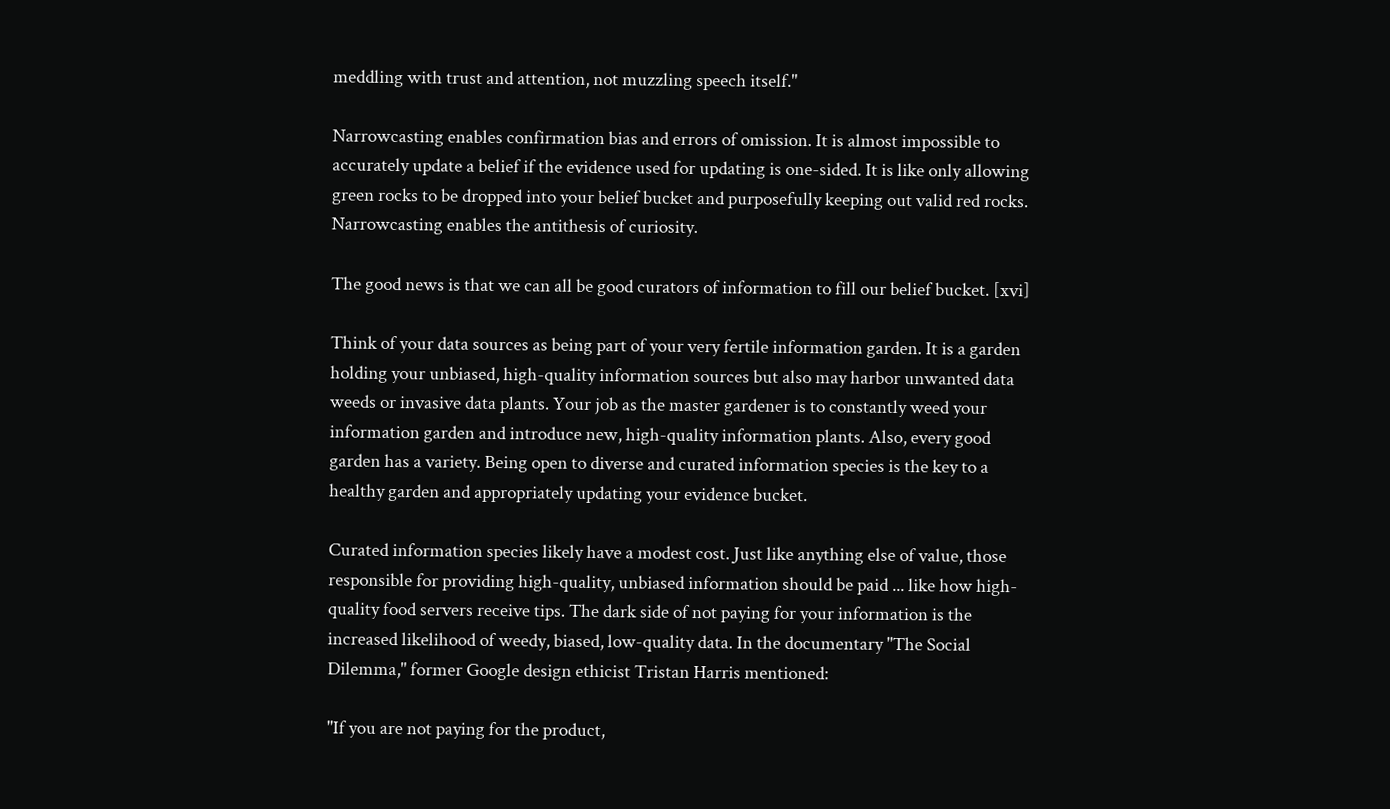meddling with trust and attention, not muzzling speech itself."

Narrowcasting enables confirmation bias and errors of omission. It is almost impossible to accurately update a belief if the evidence used for updating is one-sided. It is like only allowing green rocks to be dropped into your belief bucket and purposefully keeping out valid red rocks. Narrowcasting enables the antithesis of curiosity.

The good news is that we can all be good curators of information to fill our belief bucket. [xvi]

Think of your data sources as being part of your very fertile information garden. It is a garden holding your unbiased, high-quality information sources but also may harbor unwanted data weeds or invasive data plants. Your job as the master gardener is to constantly weed your information garden and introduce new, high-quality information plants. Also, every good garden has a variety. Being open to diverse and curated information species is the key to a healthy garden and appropriately updating your evidence bucket.

Curated information species likely have a modest cost. Just like anything else of value, those responsible for providing high-quality, unbiased information should be paid ... like how high-quality food servers receive tips. The dark side of not paying for your information is the increased likelihood of weedy, biased, low-quality data. In the documentary "The Social Dilemma," former Google design ethicist Tristan Harris mentioned:

"If you are not paying for the product,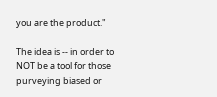you are the product."

The idea is -- in order to NOT be a tool for those purveying biased or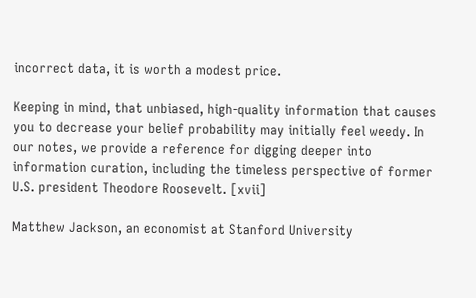incorrect data, it is worth a modest price.

Keeping in mind, that unbiased, high-quality information that causes you to decrease your belief probability may initially feel weedy. In our notes, we provide a reference for digging deeper into information curation, including the timeless perspective of former U.S. president Theodore Roosevelt. [xvii]

Matthew Jackson, an economist at Stanford University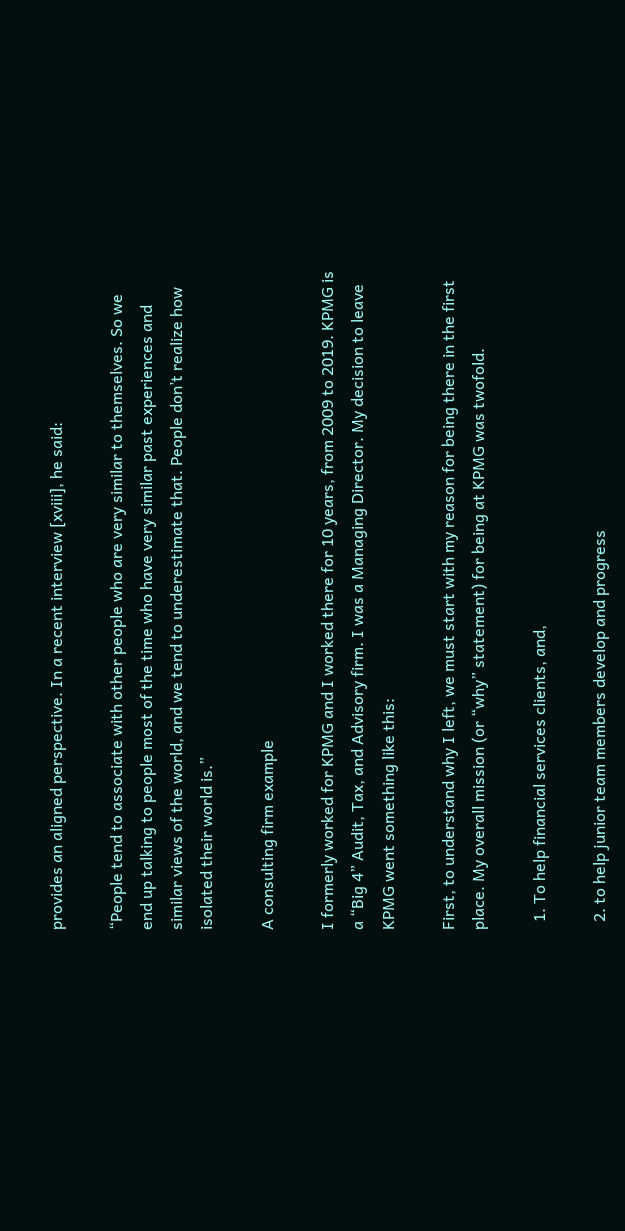provides an aligned perspective. In a recent interview [xviii], he said:

“People tend to associate with other people who are very similar to themselves. So we end up talking to people most of the time who have very similar past experiences and similar views of the world, and we tend to underestimate that. People don’t realize how isolated their world is.”

A consulting firm example

I formerly worked for KPMG and I worked there for 10 years, from 2009 to 2019. KPMG is a “Big 4” Audit, Tax, and Advisory firm. I was a Managing Director. My decision to leave KPMG went something like this:

First, to understand why I left, we must start with my reason for being there in the first place. My overall mission (or “why” statement) for being at KPMG was twofold.

  1. To help financial services clients, and,

  2. to help junior team members develop and progress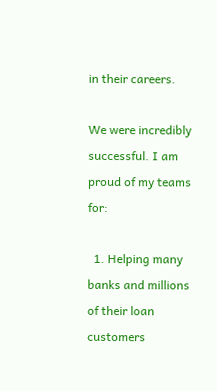in their careers.

We were incredibly successful. I am proud of my teams for:

  1. Helping many banks and millions of their loan customers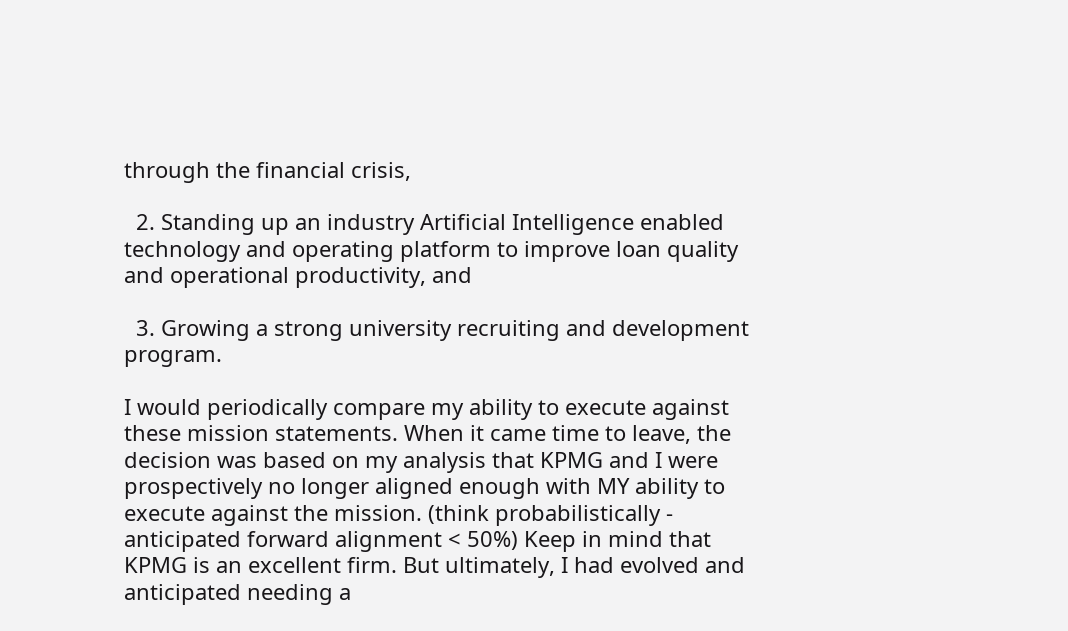through the financial crisis,

  2. Standing up an industry Artificial Intelligence enabled technology and operating platform to improve loan quality and operational productivity, and

  3. Growing a strong university recruiting and development program.

I would periodically compare my ability to execute against these mission statements. When it came time to leave, the decision was based on my analysis that KPMG and I were prospectively no longer aligned enough with MY ability to execute against the mission. (think probabilistically - anticipated forward alignment < 50%) Keep in mind that KPMG is an excellent firm. But ultimately, I had evolved and anticipated needing a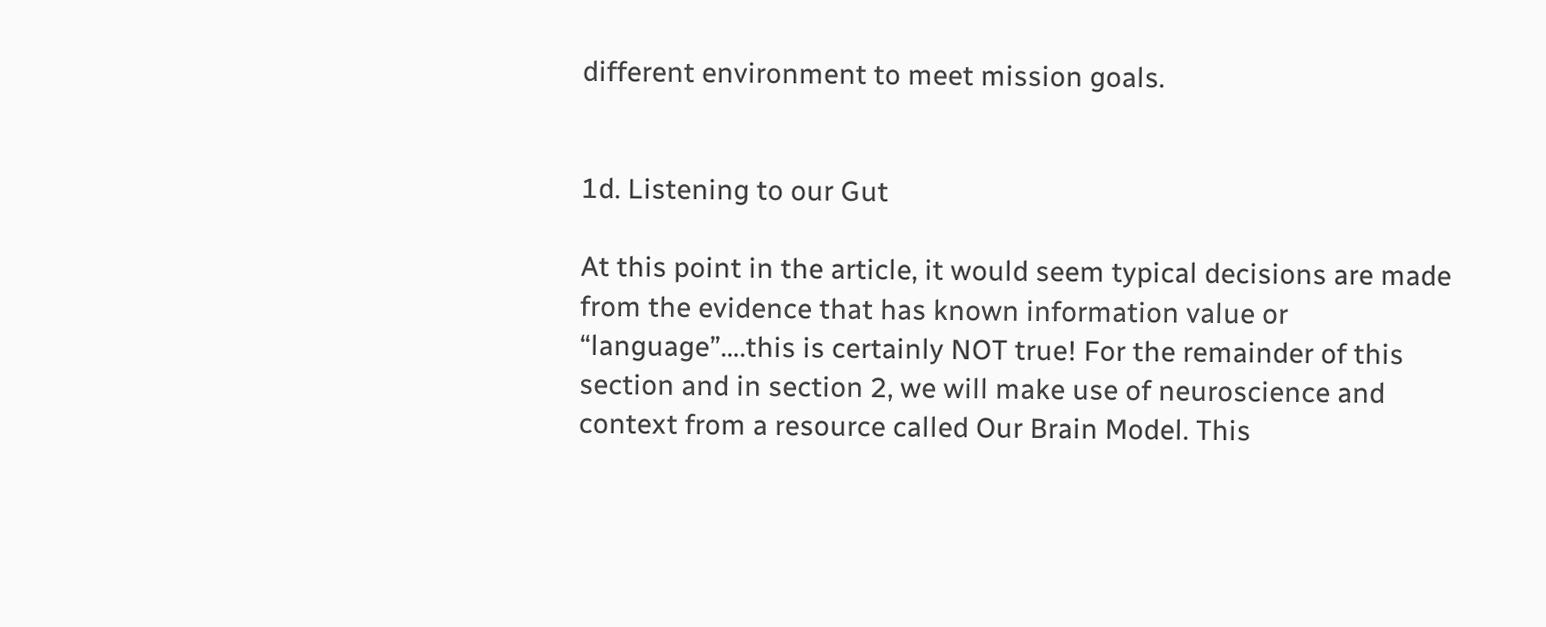different environment to meet mission goals.


1d. Listening to our Gut

At this point in the article, it would seem typical decisions are made from the evidence that has known information value or “language”….this is certainly NOT true! For the remainder of this section and in section 2, we will make use of neuroscience and context from a resource called Our Brain Model. This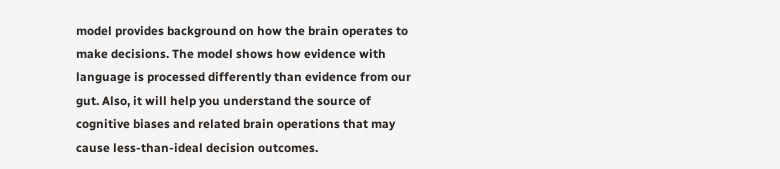model provides background on how the brain operates to make decisions. The model shows how evidence with language is processed differently than evidence from our gut. Also, it will help you understand the source of cognitive biases and related brain operations that may cause less-than-ideal decision outcomes.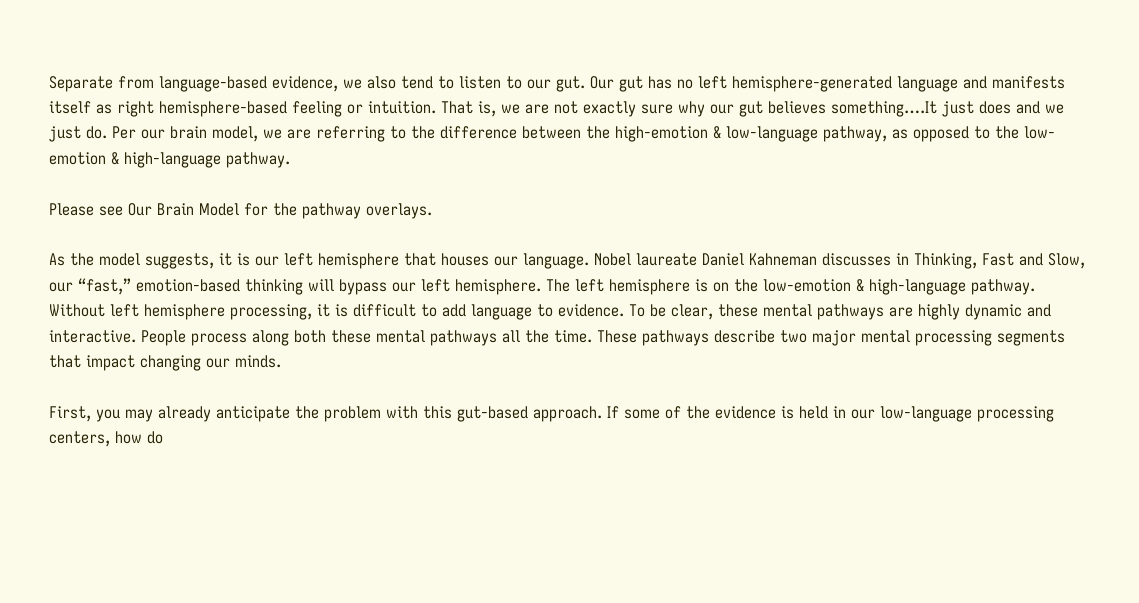Separate from language-based evidence, we also tend to listen to our gut. Our gut has no left hemisphere-generated language and manifests itself as right hemisphere-based feeling or intuition. That is, we are not exactly sure why our gut believes something….It just does and we just do. Per our brain model, we are referring to the difference between the high-emotion & low-language pathway, as opposed to the low-emotion & high-language pathway.

Please see Our Brain Model for the pathway overlays.

As the model suggests, it is our left hemisphere that houses our language. Nobel laureate Daniel Kahneman discusses in Thinking, Fast and Slow, our “fast,” emotion-based thinking will bypass our left hemisphere. The left hemisphere is on the low-emotion & high-language pathway. Without left hemisphere processing, it is difficult to add language to evidence. To be clear, these mental pathways are highly dynamic and interactive. People process along both these mental pathways all the time. These pathways describe two major mental processing segments that impact changing our minds.

First, you may already anticipate the problem with this gut-based approach. If some of the evidence is held in our low-language processing centers, how do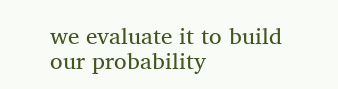we evaluate it to build our probability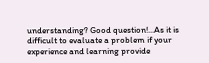understanding? Good question!...As it is difficult to evaluate a problem if your experience and learning provide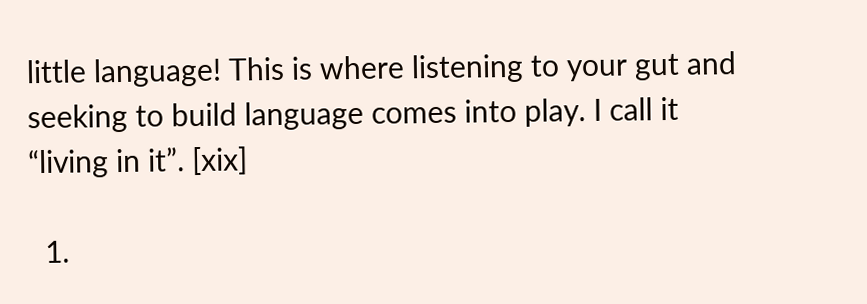little language! This is where listening to your gut and seeking to build language comes into play. I call it “living in it”. [xix]

  1.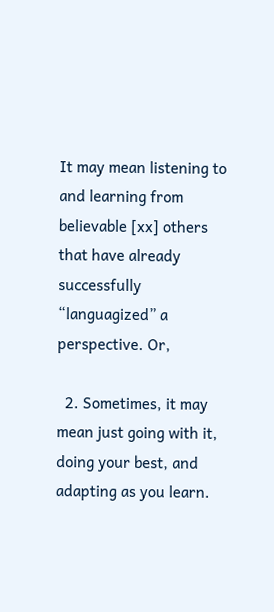It may mean listening to and learning from believable [xx] others that have already successfully “languagized” a perspective. Or,

  2. Sometimes, it may mean just going with it, doing your best, and adapting as you learn.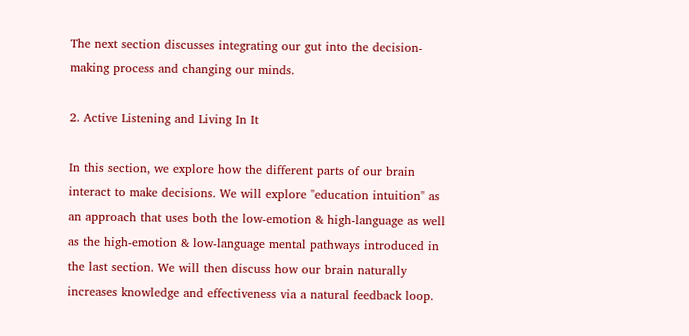The next section discusses integrating our gut into the decision-making process and changing our minds.

2. Active Listening and Living In It

In this section, we explore how the different parts of our brain interact to make decisions. We will explore "education intuition" as an approach that uses both the low-emotion & high-language as well as the high-emotion & low-language mental pathways introduced in the last section. We will then discuss how our brain naturally increases knowledge and effectiveness via a natural feedback loop.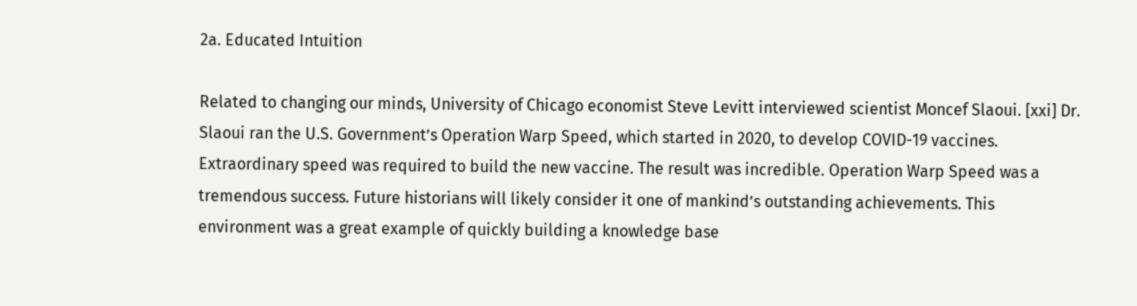2a. Educated Intuition

Related to changing our minds, University of Chicago economist Steve Levitt interviewed scientist Moncef Slaoui. [xxi] Dr. Slaoui ran the U.S. Government’s Operation Warp Speed, which started in 2020, to develop COVID-19 vaccines. Extraordinary speed was required to build the new vaccine. The result was incredible. Operation Warp Speed was a tremendous success. Future historians will likely consider it one of mankind’s outstanding achievements. This environment was a great example of quickly building a knowledge base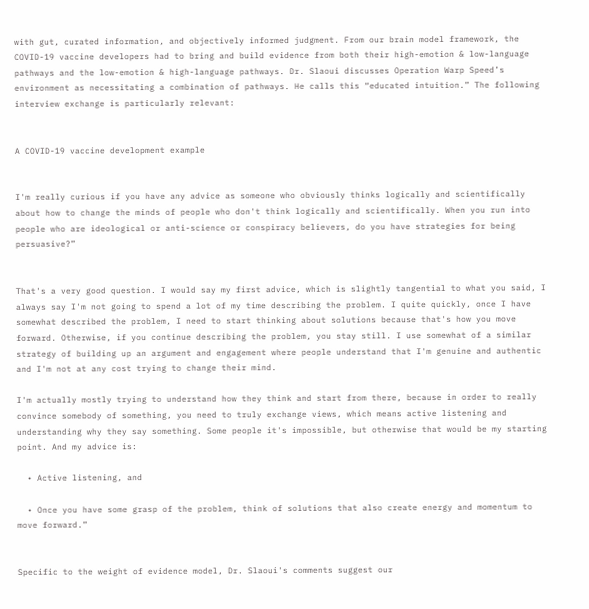with gut, curated information, and objectively informed judgment. From our brain model framework, the COVID-19 vaccine developers had to bring and build evidence from both their high-emotion & low-language pathways and the low-emotion & high-language pathways. Dr. Slaoui discusses Operation Warp Speed’s environment as necessitating a combination of pathways. He calls this “educated intuition.” The following interview exchange is particularly relevant:


A COVID-19 vaccine development example


I'm really curious if you have any advice as someone who obviously thinks logically and scientifically about how to change the minds of people who don't think logically and scientifically. When you run into people who are ideological or anti-science or conspiracy believers, do you have strategies for being persuasive?”


That's a very good question. I would say my first advice, which is slightly tangential to what you said, I always say I'm not going to spend a lot of my time describing the problem. I quite quickly, once I have somewhat described the problem, I need to start thinking about solutions because that's how you move forward. Otherwise, if you continue describing the problem, you stay still. I use somewhat of a similar strategy of building up an argument and engagement where people understand that I'm genuine and authentic and I'm not at any cost trying to change their mind.

I'm actually mostly trying to understand how they think and start from there, because in order to really convince somebody of something, you need to truly exchange views, which means active listening and understanding why they say something. Some people it's impossible, but otherwise that would be my starting point. And my advice is:

  • Active listening, and

  • Once you have some grasp of the problem, think of solutions that also create energy and momentum to move forward.”


Specific to the weight of evidence model, Dr. Slaoui's comments suggest our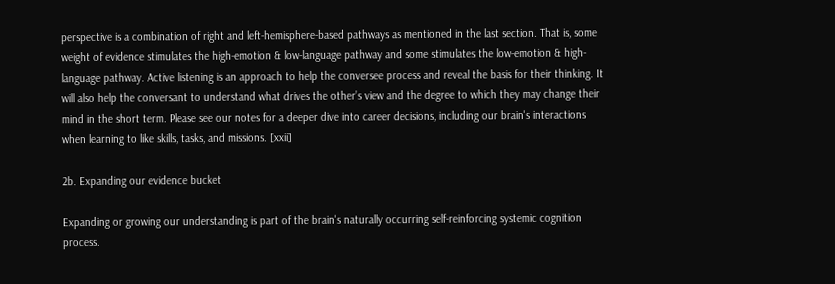perspective is a combination of right and left-hemisphere-based pathways as mentioned in the last section. That is, some weight of evidence stimulates the high-emotion & low-language pathway and some stimulates the low-emotion & high-language pathway. Active listening is an approach to help the conversee process and reveal the basis for their thinking. It will also help the conversant to understand what drives the other’s view and the degree to which they may change their mind in the short term. Please see our notes for a deeper dive into career decisions, including our brain's interactions when learning to like skills, tasks, and missions. [xxii]

2b. Expanding our evidence bucket

Expanding or growing our understanding is part of the brain's naturally occurring self-reinforcing systemic cognition process.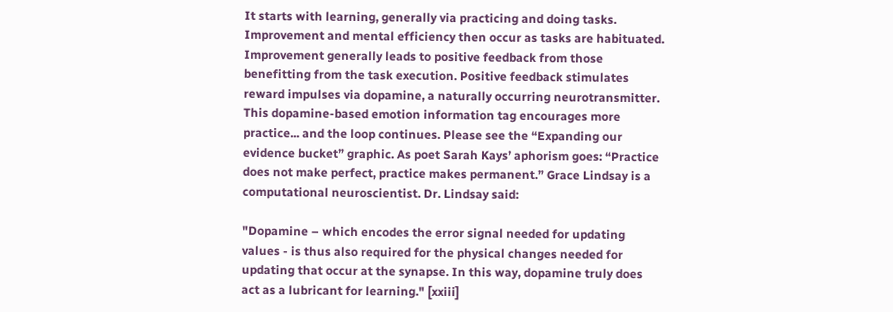It starts with learning, generally via practicing and doing tasks. Improvement and mental efficiency then occur as tasks are habituated. Improvement generally leads to positive feedback from those benefitting from the task execution. Positive feedback stimulates reward impulses via dopamine, a naturally occurring neurotransmitter. This dopamine-based emotion information tag encourages more practice... and the loop continues. Please see the “Expanding our evidence bucket” graphic. As poet Sarah Kays’ aphorism goes: “Practice does not make perfect, practice makes permanent.” Grace Lindsay is a computational neuroscientist. Dr. Lindsay said:

"Dopamine – which encodes the error signal needed for updating values - is thus also required for the physical changes needed for updating that occur at the synapse. In this way, dopamine truly does act as a lubricant for learning." [xxiii]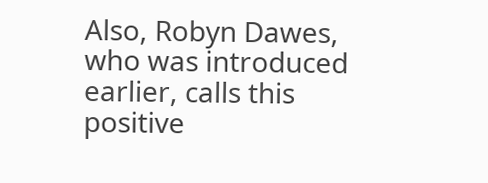Also, Robyn Dawes, who was introduced earlier, calls this positive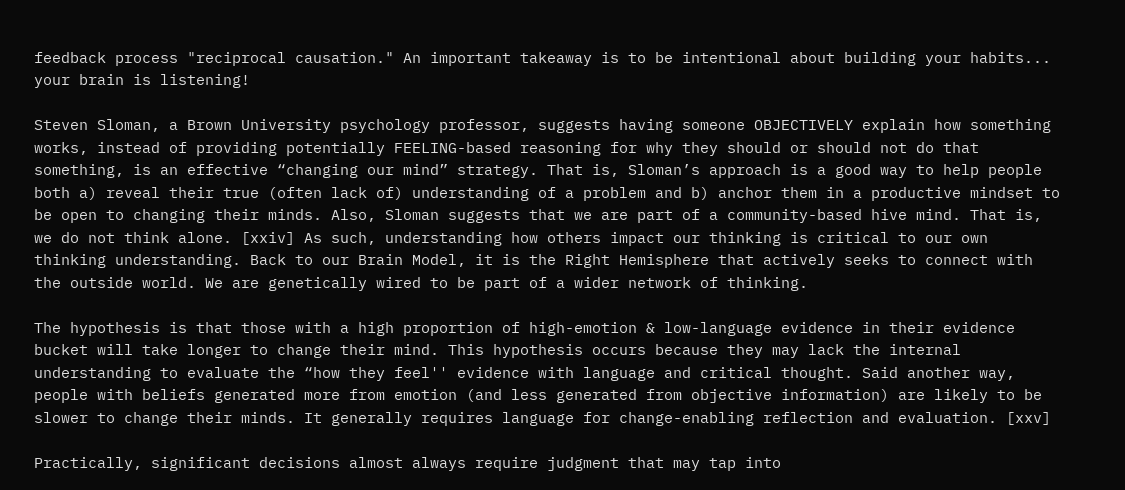feedback process "reciprocal causation." An important takeaway is to be intentional about building your habits... your brain is listening!

Steven Sloman, a Brown University psychology professor, suggests having someone OBJECTIVELY explain how something works, instead of providing potentially FEELING-based reasoning for why they should or should not do that something, is an effective “changing our mind” strategy. That is, Sloman’s approach is a good way to help people both a) reveal their true (often lack of) understanding of a problem and b) anchor them in a productive mindset to be open to changing their minds. Also, Sloman suggests that we are part of a community-based hive mind. That is, we do not think alone. [xxiv] As such, understanding how others impact our thinking is critical to our own thinking understanding. Back to our Brain Model, it is the Right Hemisphere that actively seeks to connect with the outside world. We are genetically wired to be part of a wider network of thinking.

The hypothesis is that those with a high proportion of high-emotion & low-language evidence in their evidence bucket will take longer to change their mind. This hypothesis occurs because they may lack the internal understanding to evaluate the “how they feel'' evidence with language and critical thought. Said another way, people with beliefs generated more from emotion (and less generated from objective information) are likely to be slower to change their minds. It generally requires language for change-enabling reflection and evaluation. [xxv]

Practically, significant decisions almost always require judgment that may tap into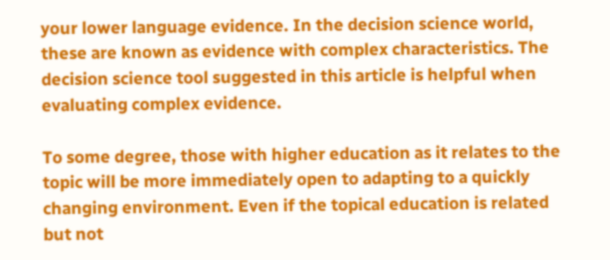your lower language evidence. In the decision science world, these are known as evidence with complex characteristics. The decision science tool suggested in this article is helpful when evaluating complex evidence.

To some degree, those with higher education as it relates to the topic will be more immediately open to adapting to a quickly changing environment. Even if the topical education is related but not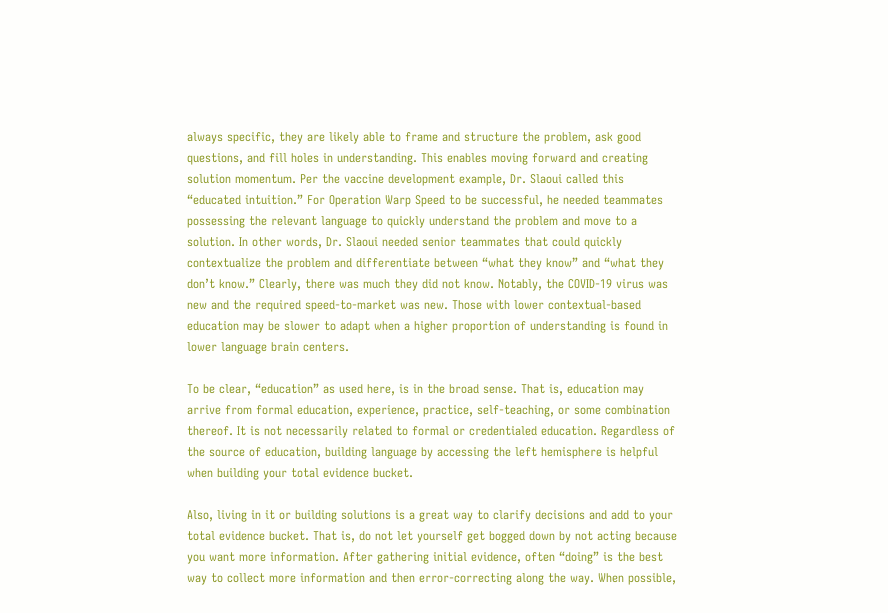always specific, they are likely able to frame and structure the problem, ask good questions, and fill holes in understanding. This enables moving forward and creating solution momentum. Per the vaccine development example, Dr. Slaoui called this “educated intuition.” For Operation Warp Speed to be successful, he needed teammates possessing the relevant language to quickly understand the problem and move to a solution. In other words, Dr. Slaoui needed senior teammates that could quickly contextualize the problem and differentiate between “what they know” and “what they don’t know.” Clearly, there was much they did not know. Notably, the COVID-19 virus was new and the required speed-to-market was new. Those with lower contextual-based education may be slower to adapt when a higher proportion of understanding is found in lower language brain centers.

To be clear, “education” as used here, is in the broad sense. That is, education may arrive from formal education, experience, practice, self-teaching, or some combination thereof. It is not necessarily related to formal or credentialed education. Regardless of the source of education, building language by accessing the left hemisphere is helpful when building your total evidence bucket.

Also, living in it or building solutions is a great way to clarify decisions and add to your total evidence bucket. That is, do not let yourself get bogged down by not acting because you want more information. After gathering initial evidence, often “doing” is the best way to collect more information and then error-correcting along the way. When possible,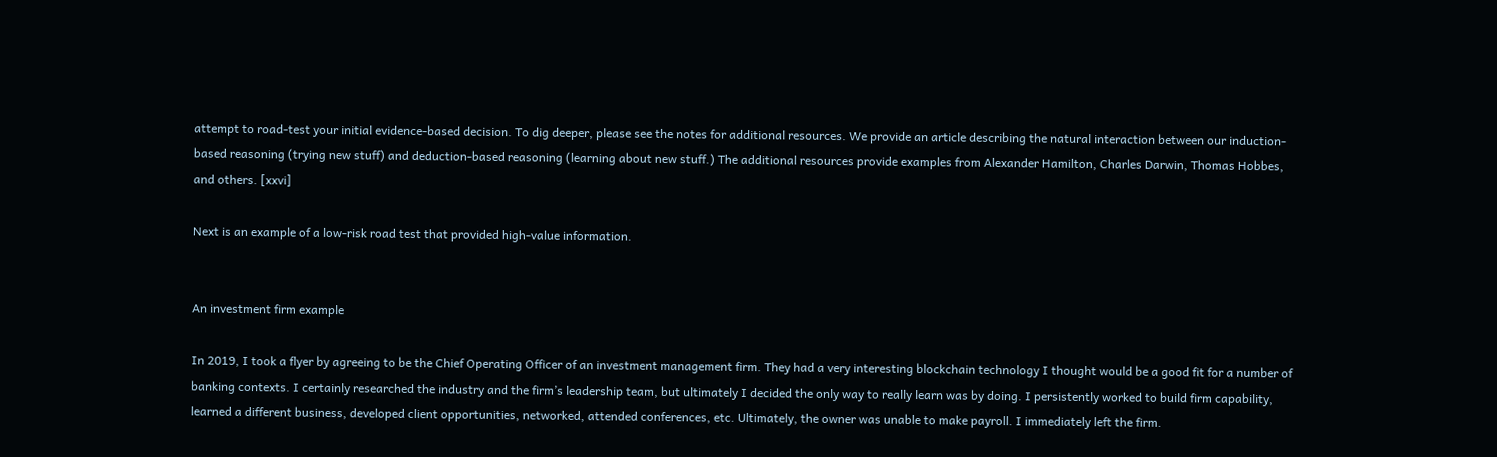attempt to road-test your initial evidence-based decision. To dig deeper, please see the notes for additional resources. We provide an article describing the natural interaction between our induction-based reasoning (trying new stuff) and deduction-based reasoning (learning about new stuff.) The additional resources provide examples from Alexander Hamilton, Charles Darwin, Thomas Hobbes, and others. [xxvi]

Next is an example of a low-risk road test that provided high-value information.


An investment firm example

In 2019, I took a flyer by agreeing to be the Chief Operating Officer of an investment management firm. They had a very interesting blockchain technology I thought would be a good fit for a number of banking contexts. I certainly researched the industry and the firm’s leadership team, but ultimately I decided the only way to really learn was by doing. I persistently worked to build firm capability, learned a different business, developed client opportunities, networked, attended conferences, etc. Ultimately, the owner was unable to make payroll. I immediately left the firm.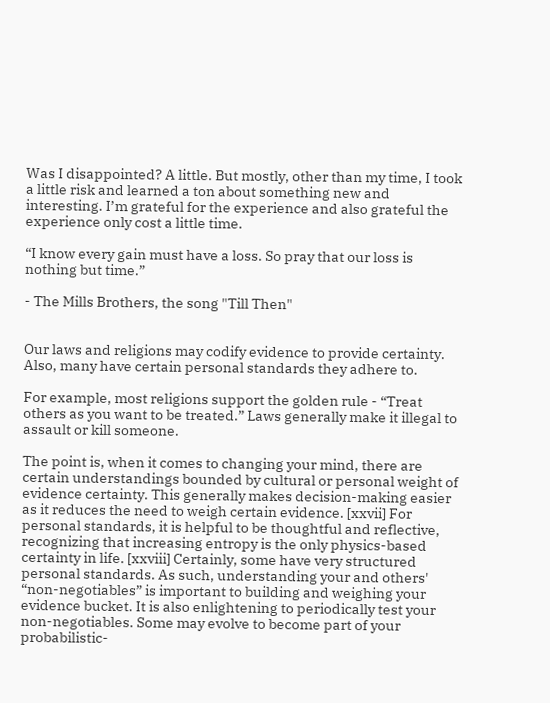Was I disappointed? A little. But mostly, other than my time, I took a little risk and learned a ton about something new and interesting. I’m grateful for the experience and also grateful the experience only cost a little time.

“I know every gain must have a loss. So pray that our loss is nothing but time.”

- The Mills Brothers, the song "Till Then"


Our laws and religions may codify evidence to provide certainty. Also, many have certain personal standards they adhere to.

For example, most religions support the golden rule - “Treat others as you want to be treated.” Laws generally make it illegal to assault or kill someone.

The point is, when it comes to changing your mind, there are certain understandings bounded by cultural or personal weight of evidence certainty. This generally makes decision-making easier as it reduces the need to weigh certain evidence. [xxvii] For personal standards, it is helpful to be thoughtful and reflective, recognizing that increasing entropy is the only physics-based certainty in life. [xxviii] Certainly, some have very structured personal standards. As such, understanding your and others' “non-negotiables” is important to building and weighing your evidence bucket. It is also enlightening to periodically test your non-negotiables. Some may evolve to become part of your probabilistic-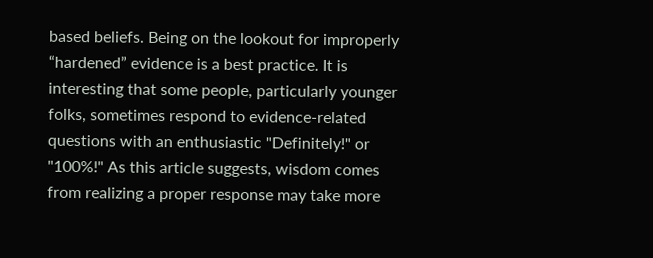based beliefs. Being on the lookout for improperly “hardened” evidence is a best practice. It is interesting that some people, particularly younger folks, sometimes respond to evidence-related questions with an enthusiastic "Definitely!" or "100%!" As this article suggests, wisdom comes from realizing a proper response may take more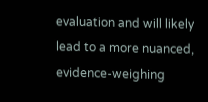evaluation and will likely lead to a more nuanced, evidence-weighing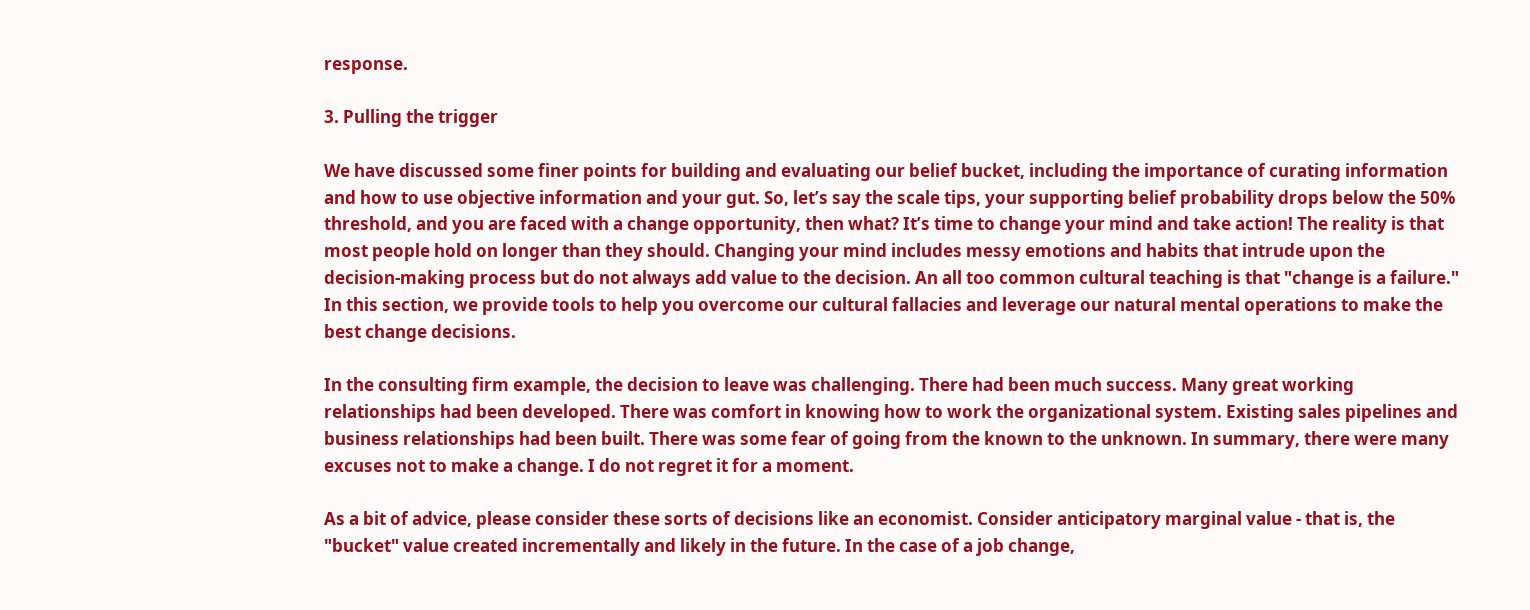response.

3. Pulling the trigger

We have discussed some finer points for building and evaluating our belief bucket, including the importance of curating information and how to use objective information and your gut. So, let’s say the scale tips, your supporting belief probability drops below the 50% threshold, and you are faced with a change opportunity, then what? It’s time to change your mind and take action! The reality is that most people hold on longer than they should. Changing your mind includes messy emotions and habits that intrude upon the decision-making process but do not always add value to the decision. An all too common cultural teaching is that "change is a failure." In this section, we provide tools to help you overcome our cultural fallacies and leverage our natural mental operations to make the best change decisions.

In the consulting firm example, the decision to leave was challenging. There had been much success. Many great working relationships had been developed. There was comfort in knowing how to work the organizational system. Existing sales pipelines and business relationships had been built. There was some fear of going from the known to the unknown. In summary, there were many excuses not to make a change. I do not regret it for a moment.

As a bit of advice, please consider these sorts of decisions like an economist. Consider anticipatory marginal value - that is, the "bucket" value created incrementally and likely in the future. In the case of a job change,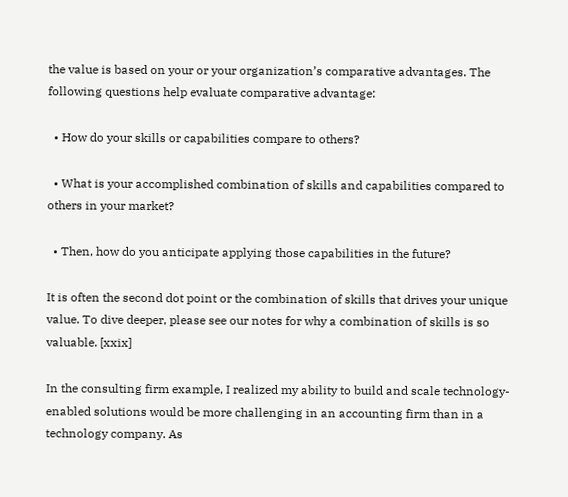the value is based on your or your organization’s comparative advantages. The following questions help evaluate comparative advantage:

  • How do your skills or capabilities compare to others?

  • What is your accomplished combination of skills and capabilities compared to others in your market?

  • Then, how do you anticipate applying those capabilities in the future?

It is often the second dot point or the combination of skills that drives your unique value. To dive deeper, please see our notes for why a combination of skills is so valuable. [xxix]

In the consulting firm example, I realized my ability to build and scale technology-enabled solutions would be more challenging in an accounting firm than in a technology company. As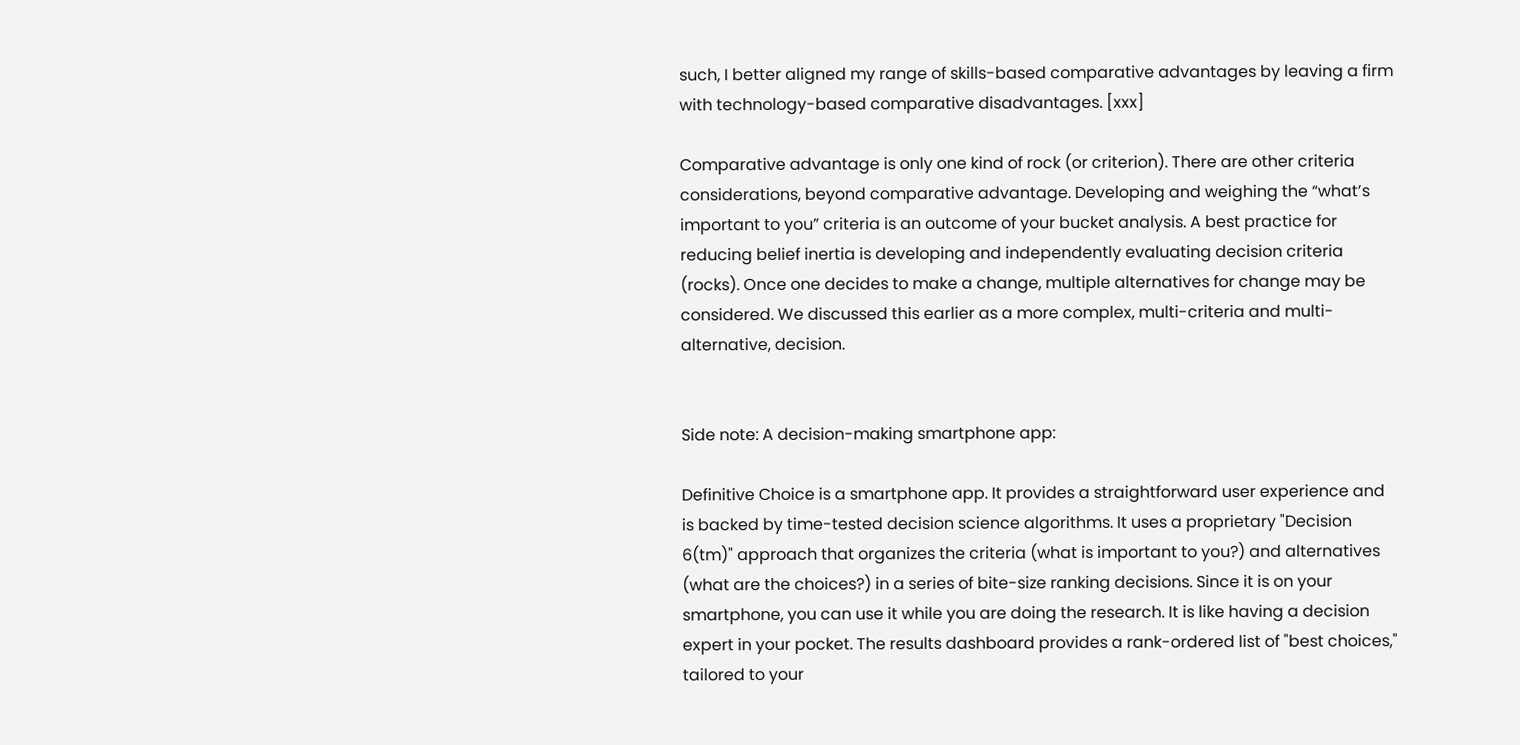such, I better aligned my range of skills-based comparative advantages by leaving a firm with technology-based comparative disadvantages. [xxx]

Comparative advantage is only one kind of rock (or criterion). There are other criteria considerations, beyond comparative advantage. Developing and weighing the “what’s important to you” criteria is an outcome of your bucket analysis. A best practice for reducing belief inertia is developing and independently evaluating decision criteria (rocks). Once one decides to make a change, multiple alternatives for change may be considered. We discussed this earlier as a more complex, multi-criteria and multi-alternative, decision.


Side note: A decision-making smartphone app:

Definitive Choice is a smartphone app. It provides a straightforward user experience and is backed by time-tested decision science algorithms. It uses a proprietary "Decision 6(tm)" approach that organizes the criteria (what is important to you?) and alternatives (what are the choices?) in a series of bite-size ranking decisions. Since it is on your smartphone, you can use it while you are doing the research. It is like having a decision expert in your pocket. The results dashboard provides a rank-ordered list of "best choices," tailored to your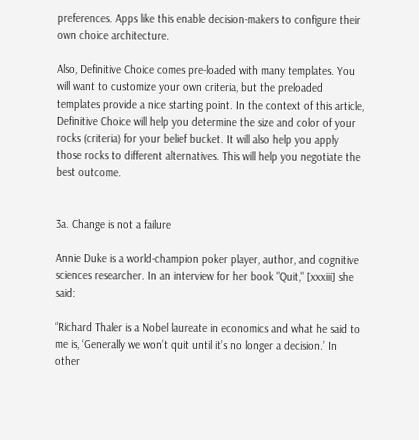preferences. Apps like this enable decision-makers to configure their own choice architecture.

Also, Definitive Choice comes pre-loaded with many templates. You will want to customize your own criteria, but the preloaded templates provide a nice starting point. In the context of this article, Definitive Choice will help you determine the size and color of your rocks (criteria) for your belief bucket. It will also help you apply those rocks to different alternatives. This will help you negotiate the best outcome.


3a. Change is not a failure

Annie Duke is a world-champion poker player, author, and cognitive sciences researcher. In an interview for her book "Quit," [xxxiii] she said:

“Richard Thaler is a Nobel laureate in economics and what he said to me is, ‘Generally we won’t quit until it’s no longer a decision.’ In other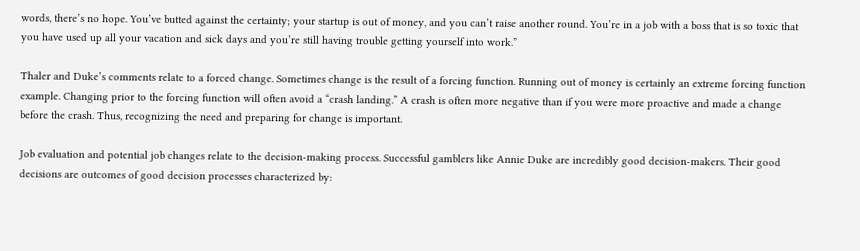words, there’s no hope. You’ve butted against the certainty; your startup is out of money, and you can’t raise another round. You’re in a job with a boss that is so toxic that you have used up all your vacation and sick days and you’re still having trouble getting yourself into work.”

Thaler and Duke’s comments relate to a forced change. Sometimes change is the result of a forcing function. Running out of money is certainly an extreme forcing function example. Changing prior to the forcing function will often avoid a “crash landing.” A crash is often more negative than if you were more proactive and made a change before the crash. Thus, recognizing the need and preparing for change is important.

Job evaluation and potential job changes relate to the decision-making process. Successful gamblers like Annie Duke are incredibly good decision-makers. Their good decisions are outcomes of good decision processes characterized by: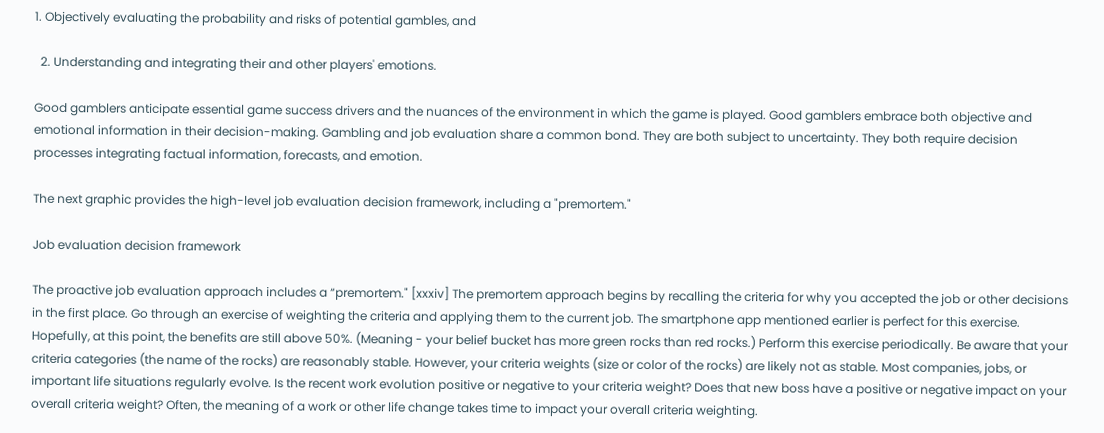1. Objectively evaluating the probability and risks of potential gambles, and

  2. Understanding and integrating their and other players' emotions.

Good gamblers anticipate essential game success drivers and the nuances of the environment in which the game is played. Good gamblers embrace both objective and emotional information in their decision-making. Gambling and job evaluation share a common bond. They are both subject to uncertainty. They both require decision processes integrating factual information, forecasts, and emotion.

The next graphic provides the high-level job evaluation decision framework, including a "premortem."

Job evaluation decision framework

The proactive job evaluation approach includes a “premortem." [xxxiv] The premortem approach begins by recalling the criteria for why you accepted the job or other decisions in the first place. Go through an exercise of weighting the criteria and applying them to the current job. The smartphone app mentioned earlier is perfect for this exercise. Hopefully, at this point, the benefits are still above 50%. (Meaning - your belief bucket has more green rocks than red rocks.) Perform this exercise periodically. Be aware that your criteria categories (the name of the rocks) are reasonably stable. However, your criteria weights (size or color of the rocks) are likely not as stable. Most companies, jobs, or important life situations regularly evolve. Is the recent work evolution positive or negative to your criteria weight? Does that new boss have a positive or negative impact on your overall criteria weight? Often, the meaning of a work or other life change takes time to impact your overall criteria weighting.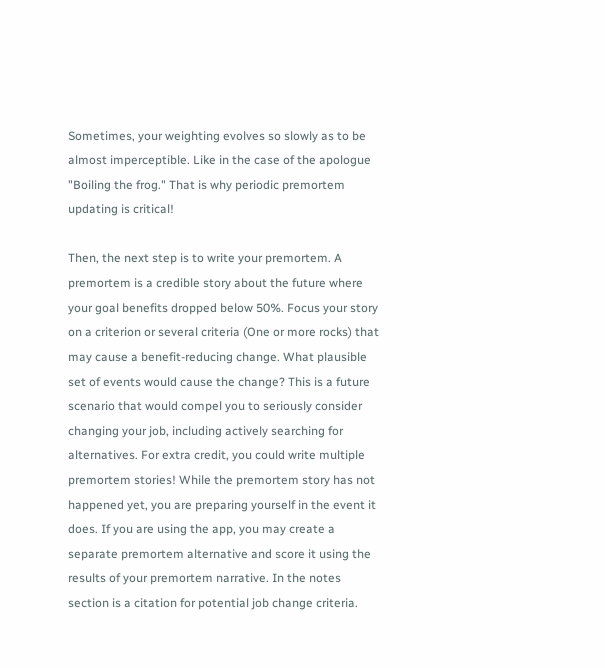Sometimes, your weighting evolves so slowly as to be almost imperceptible. Like in the case of the apologue "Boiling the frog." That is why periodic premortem updating is critical!

Then, the next step is to write your premortem. A premortem is a credible story about the future where your goal benefits dropped below 50%. Focus your story on a criterion or several criteria (One or more rocks) that may cause a benefit-reducing change. What plausible set of events would cause the change? This is a future scenario that would compel you to seriously consider changing your job, including actively searching for alternatives. For extra credit, you could write multiple premortem stories! While the premortem story has not happened yet, you are preparing yourself in the event it does. If you are using the app, you may create a separate premortem alternative and score it using the results of your premortem narrative. In the notes section is a citation for potential job change criteria.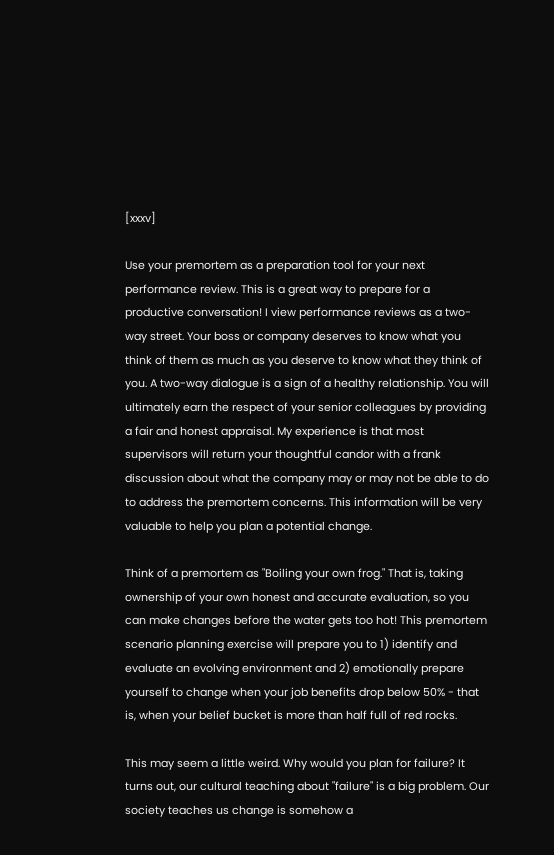[xxxv]

Use your premortem as a preparation tool for your next performance review. This is a great way to prepare for a productive conversation! I view performance reviews as a two-way street. Your boss or company deserves to know what you think of them as much as you deserve to know what they think of you. A two-way dialogue is a sign of a healthy relationship. You will ultimately earn the respect of your senior colleagues by providing a fair and honest appraisal. My experience is that most supervisors will return your thoughtful candor with a frank discussion about what the company may or may not be able to do to address the premortem concerns. This information will be very valuable to help you plan a potential change.

Think of a premortem as "Boiling your own frog." That is, taking ownership of your own honest and accurate evaluation, so you can make changes before the water gets too hot! This premortem scenario planning exercise will prepare you to 1) identify and evaluate an evolving environment and 2) emotionally prepare yourself to change when your job benefits drop below 50% - that is, when your belief bucket is more than half full of red rocks.

This may seem a little weird. Why would you plan for failure? It turns out, our cultural teaching about "failure" is a big problem. Our society teaches us change is somehow a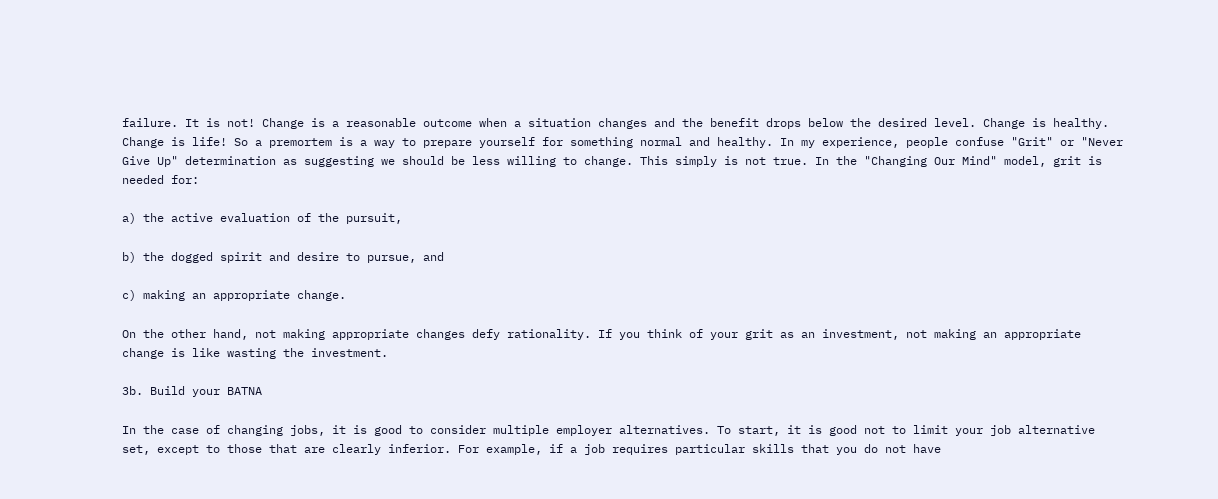failure. It is not! Change is a reasonable outcome when a situation changes and the benefit drops below the desired level. Change is healthy. Change is life! So a premortem is a way to prepare yourself for something normal and healthy. In my experience, people confuse "Grit" or "Never Give Up" determination as suggesting we should be less willing to change. This simply is not true. In the "Changing Our Mind" model, grit is needed for:

a) the active evaluation of the pursuit,

b) the dogged spirit and desire to pursue, and

c) making an appropriate change.

On the other hand, not making appropriate changes defy rationality. If you think of your grit as an investment, not making an appropriate change is like wasting the investment.

3b. Build your BATNA

In the case of changing jobs, it is good to consider multiple employer alternatives. To start, it is good not to limit your job alternative set, except to those that are clearly inferior. For example, if a job requires particular skills that you do not have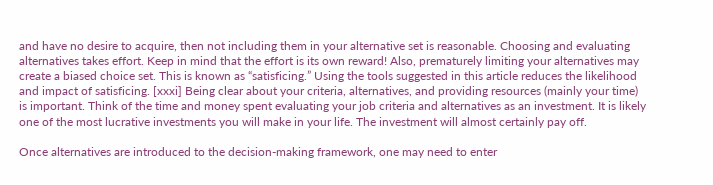and have no desire to acquire, then not including them in your alternative set is reasonable. Choosing and evaluating alternatives takes effort. Keep in mind that the effort is its own reward! Also, prematurely limiting your alternatives may create a biased choice set. This is known as “satisficing.” Using the tools suggested in this article reduces the likelihood and impact of satisficing. [xxxi] Being clear about your criteria, alternatives, and providing resources (mainly your time) is important. Think of the time and money spent evaluating your job criteria and alternatives as an investment. It is likely one of the most lucrative investments you will make in your life. The investment will almost certainly pay off.

Once alternatives are introduced to the decision-making framework, one may need to enter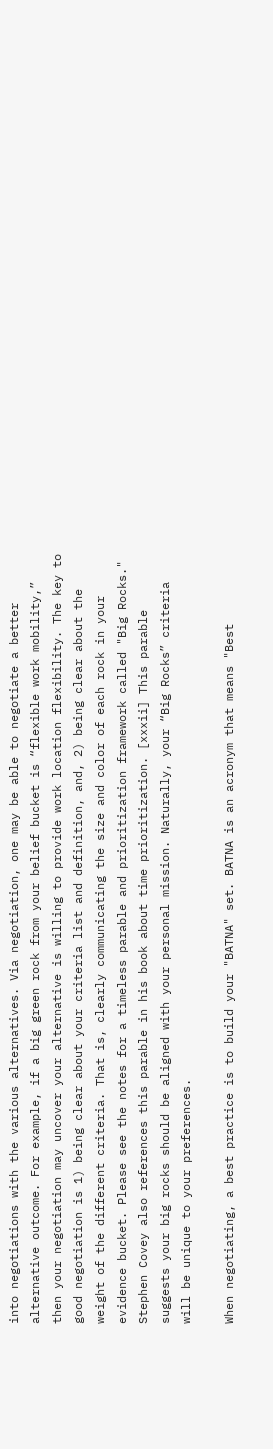into negotiations with the various alternatives. Via negotiation, one may be able to negotiate a better alternative outcome. For example, if a big green rock from your belief bucket is “flexible work mobility,” then your negotiation may uncover your alternative is willing to provide work location flexibility. The key to good negotiation is 1) being clear about your criteria list and definition, and, 2) being clear about the weight of the different criteria. That is, clearly communicating the size and color of each rock in your evidence bucket. Please see the notes for a timeless parable and prioritization framework called "Big Rocks." Stephen Covey also references this parable in his book about time prioritization. [xxxii] This parable suggests your big rocks should be aligned with your personal mission. Naturally, your “Big Rocks” criteria will be unique to your preferences.

When negotiating, a best practice is to build your "BATNA" set. BATNA is an acronym that means "Best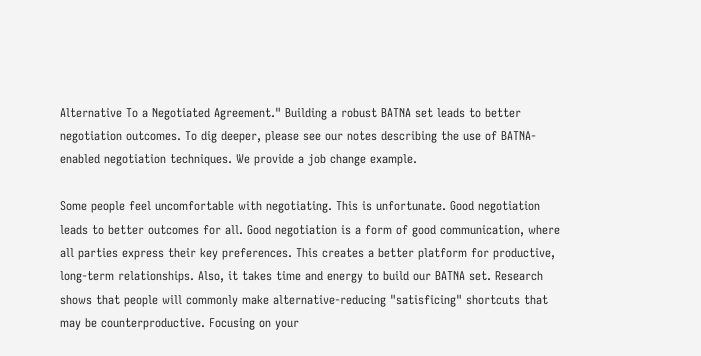Alternative To a Negotiated Agreement." Building a robust BATNA set leads to better negotiation outcomes. To dig deeper, please see our notes describing the use of BATNA-enabled negotiation techniques. We provide a job change example.

Some people feel uncomfortable with negotiating. This is unfortunate. Good negotiation leads to better outcomes for all. Good negotiation is a form of good communication, where all parties express their key preferences. This creates a better platform for productive, long-term relationships. Also, it takes time and energy to build our BATNA set. Research shows that people will commonly make alternative-reducing "satisficing" shortcuts that may be counterproductive. Focusing on your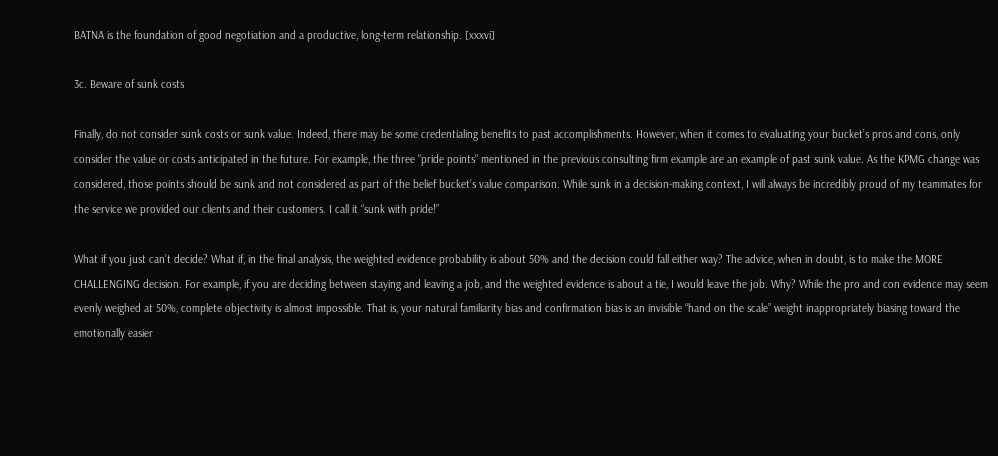BATNA is the foundation of good negotiation and a productive, long-term relationship. [xxxvi]

3c. Beware of sunk costs

Finally, do not consider sunk costs or sunk value. Indeed, there may be some credentialing benefits to past accomplishments. However, when it comes to evaluating your bucket’s pros and cons, only consider the value or costs anticipated in the future. For example, the three "pride points" mentioned in the previous consulting firm example are an example of past sunk value. As the KPMG change was considered, those points should be sunk and not considered as part of the belief bucket’s value comparison. While sunk in a decision-making context, I will always be incredibly proud of my teammates for the service we provided our clients and their customers. I call it “sunk with pride!”

What if you just can’t decide? What if, in the final analysis, the weighted evidence probability is about 50% and the decision could fall either way? The advice, when in doubt, is to make the MORE CHALLENGING decision. For example, if you are deciding between staying and leaving a job, and the weighted evidence is about a tie, I would leave the job. Why? While the pro and con evidence may seem evenly weighed at 50%, complete objectivity is almost impossible. That is, your natural familiarity bias and confirmation bias is an invisible “hand on the scale” weight inappropriately biasing toward the emotionally easier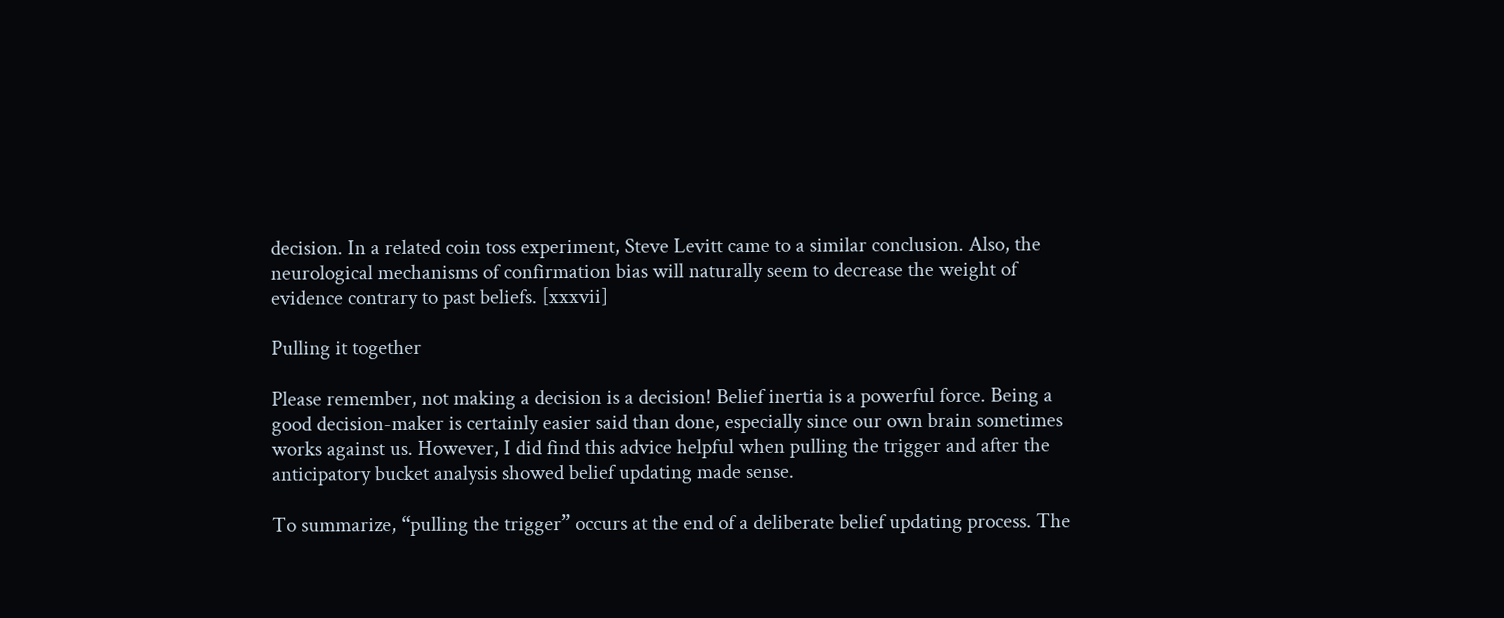decision. In a related coin toss experiment, Steve Levitt came to a similar conclusion. Also, the neurological mechanisms of confirmation bias will naturally seem to decrease the weight of evidence contrary to past beliefs. [xxxvii]

Pulling it together

Please remember, not making a decision is a decision! Belief inertia is a powerful force. Being a good decision-maker is certainly easier said than done, especially since our own brain sometimes works against us. However, I did find this advice helpful when pulling the trigger and after the anticipatory bucket analysis showed belief updating made sense.

To summarize, “pulling the trigger” occurs at the end of a deliberate belief updating process. The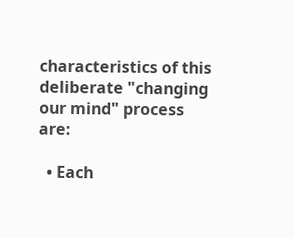characteristics of this deliberate "changing our mind" process are:

  • Each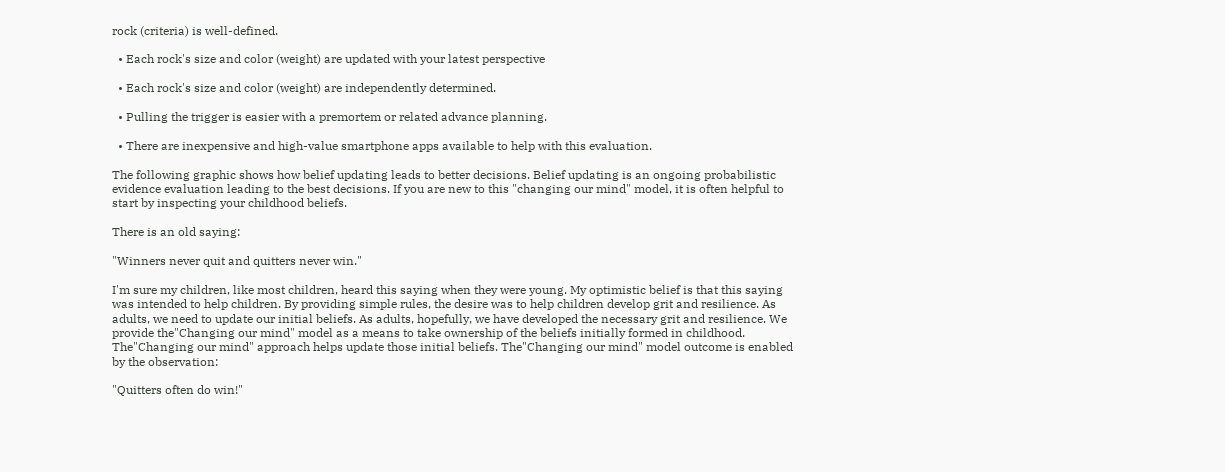rock (criteria) is well-defined.

  • Each rock's size and color (weight) are updated with your latest perspective

  • Each rock's size and color (weight) are independently determined.

  • Pulling the trigger is easier with a premortem or related advance planning.

  • There are inexpensive and high-value smartphone apps available to help with this evaluation.

The following graphic shows how belief updating leads to better decisions. Belief updating is an ongoing probabilistic evidence evaluation leading to the best decisions. If you are new to this "changing our mind" model, it is often helpful to start by inspecting your childhood beliefs.

There is an old saying:

"Winners never quit and quitters never win."

I'm sure my children, like most children, heard this saying when they were young. My optimistic belief is that this saying was intended to help children. By providing simple rules, the desire was to help children develop grit and resilience. As adults, we need to update our initial beliefs. As adults, hopefully, we have developed the necessary grit and resilience. We provide the"Changing our mind" model as a means to take ownership of the beliefs initially formed in childhood. The"Changing our mind" approach helps update those initial beliefs. The"Changing our mind" model outcome is enabled by the observation:

"Quitters often do win!"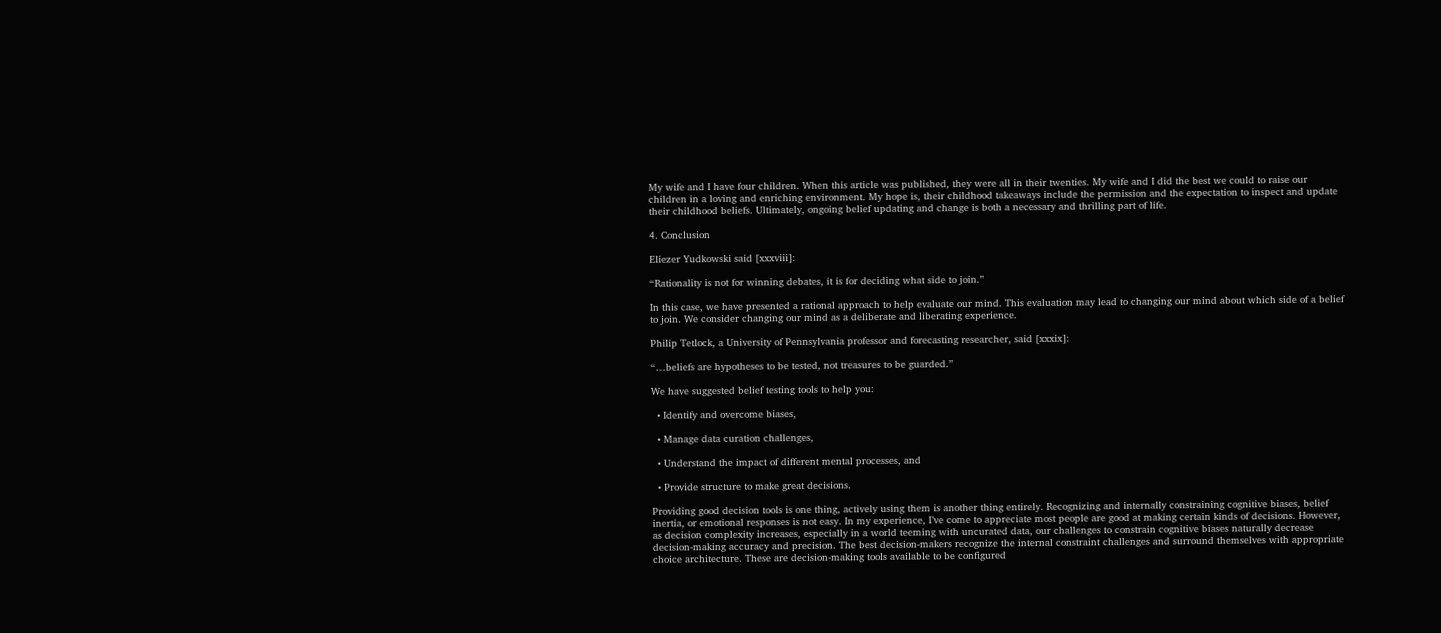My wife and I have four children. When this article was published, they were all in their twenties. My wife and I did the best we could to raise our children in a loving and enriching environment. My hope is, their childhood takeaways include the permission and the expectation to inspect and update their childhood beliefs. Ultimately, ongoing belief updating and change is both a necessary and thrilling part of life.

4. Conclusion

Eliezer Yudkowski said [xxxviii]:

“Rationality is not for winning debates, it is for deciding what side to join.”

In this case, we have presented a rational approach to help evaluate our mind. This evaluation may lead to changing our mind about which side of a belief to join. We consider changing our mind as a deliberate and liberating experience.

Philip Tetlock, a University of Pennsylvania professor and forecasting researcher, said [xxxix]:

“…beliefs are hypotheses to be tested, not treasures to be guarded.”

We have suggested belief testing tools to help you:

  • Identify and overcome biases,

  • Manage data curation challenges,

  • Understand the impact of different mental processes, and

  • Provide structure to make great decisions.

Providing good decision tools is one thing, actively using them is another thing entirely. Recognizing and internally constraining cognitive biases, belief inertia, or emotional responses is not easy. In my experience, I’ve come to appreciate most people are good at making certain kinds of decisions. However, as decision complexity increases, especially in a world teeming with uncurated data, our challenges to constrain cognitive biases naturally decrease decision-making accuracy and precision. The best decision-makers recognize the internal constraint challenges and surround themselves with appropriate choice architecture. These are decision-making tools available to be configured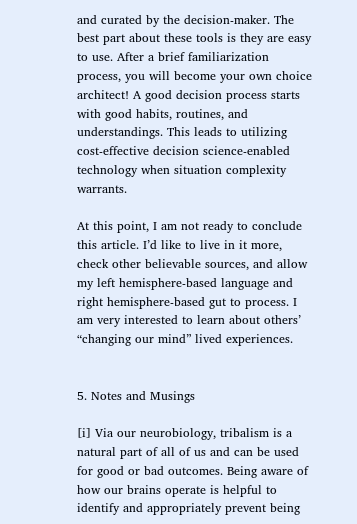and curated by the decision-maker. The best part about these tools is they are easy to use. After a brief familiarization process, you will become your own choice architect! A good decision process starts with good habits, routines, and understandings. This leads to utilizing cost-effective decision science-enabled technology when situation complexity warrants.

At this point, I am not ready to conclude this article. I’d like to live in it more, check other believable sources, and allow my left hemisphere-based language and right hemisphere-based gut to process. I am very interested to learn about others’ “changing our mind” lived experiences.


5. Notes and Musings

[i] Via our neurobiology, tribalism is a natural part of all of us and can be used for good or bad outcomes. Being aware of how our brains operate is helpful to identify and appropriately prevent being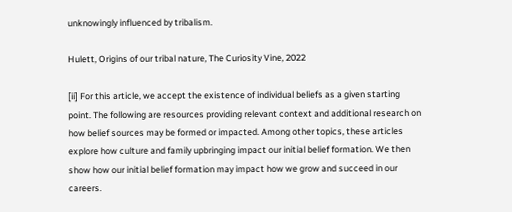unknowingly influenced by tribalism.

Hulett, Origins of our tribal nature, The Curiosity Vine, 2022

[ii] For this article, we accept the existence of individual beliefs as a given starting point. The following are resources providing relevant context and additional research on how belief sources may be formed or impacted. Among other topics, these articles explore how culture and family upbringing impact our initial belief formation. We then show how our initial belief formation may impact how we grow and succeed in our careers.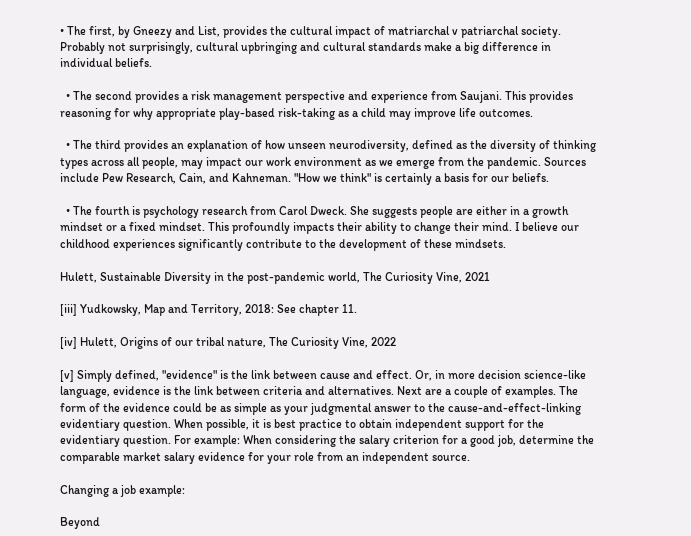• The first, by Gneezy and List, provides the cultural impact of matriarchal v patriarchal society. Probably not surprisingly, cultural upbringing and cultural standards make a big difference in individual beliefs.

  • The second provides a risk management perspective and experience from Saujani. This provides reasoning for why appropriate play-based risk-taking as a child may improve life outcomes.

  • The third provides an explanation of how unseen neurodiversity, defined as the diversity of thinking types across all people, may impact our work environment as we emerge from the pandemic. Sources include Pew Research, Cain, and Kahneman. "How we think" is certainly a basis for our beliefs.

  • The fourth is psychology research from Carol Dweck. She suggests people are either in a growth mindset or a fixed mindset. This profoundly impacts their ability to change their mind. I believe our childhood experiences significantly contribute to the development of these mindsets.

Hulett, Sustainable Diversity in the post-pandemic world, The Curiosity Vine, 2021

[iii] Yudkowsky, Map and Territory, 2018: See chapter 11.

[iv] Hulett, Origins of our tribal nature, The Curiosity Vine, 2022

[v] Simply defined, "evidence" is the link between cause and effect. Or, in more decision science-like language, evidence is the link between criteria and alternatives. Next are a couple of examples. The form of the evidence could be as simple as your judgmental answer to the cause-and-effect-linking evidentiary question. When possible, it is best practice to obtain independent support for the evidentiary question. For example: When considering the salary criterion for a good job, determine the comparable market salary evidence for your role from an independent source.

Changing a job example:

Beyond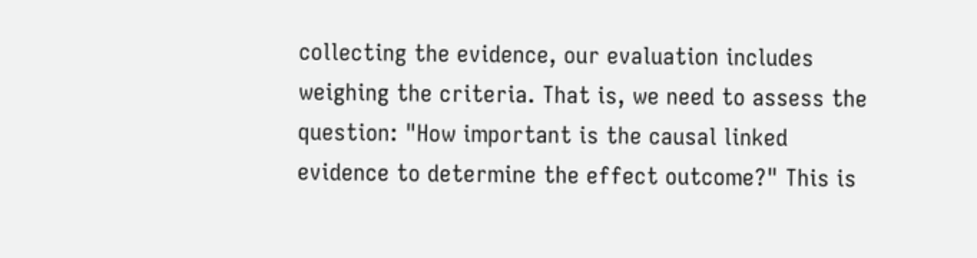collecting the evidence, our evaluation includes weighing the criteria. That is, we need to assess the question: "How important is the causal linked evidence to determine the effect outcome?" This is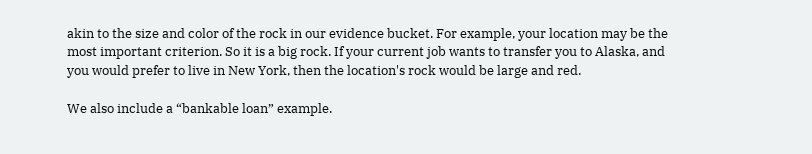akin to the size and color of the rock in our evidence bucket. For example, your location may be the most important criterion. So it is a big rock. If your current job wants to transfer you to Alaska, and you would prefer to live in New York, then the location's rock would be large and red.

We also include a “bankable loan” example.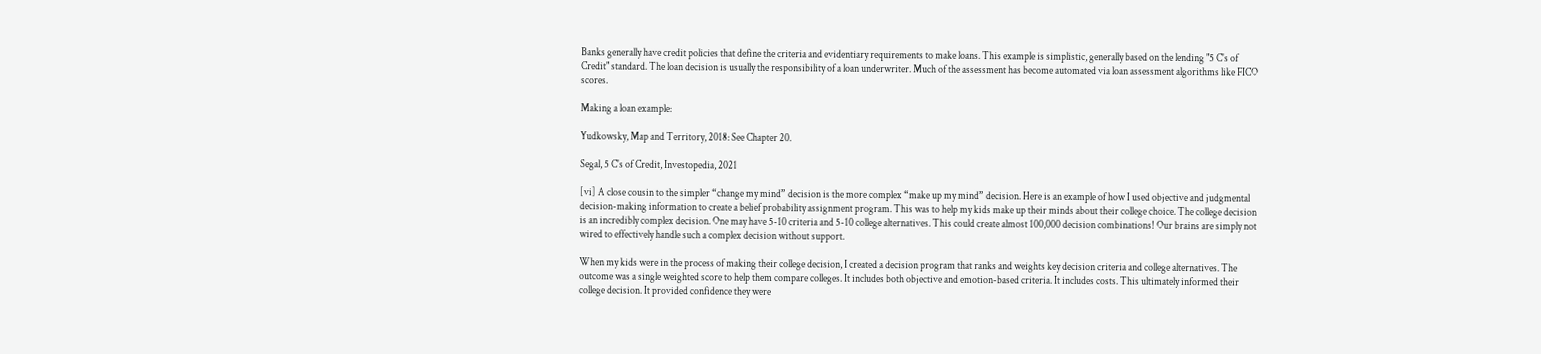Banks generally have credit policies that define the criteria and evidentiary requirements to make loans. This example is simplistic, generally based on the lending "5 C's of Credit" standard. The loan decision is usually the responsibility of a loan underwriter. Much of the assessment has become automated via loan assessment algorithms like FICO scores.

Making a loan example:

Yudkowsky, Map and Territory, 2018: See Chapter 20.

Segal, 5 C's of Credit, Investopedia, 2021

[vi] A close cousin to the simpler “change my mind” decision is the more complex “make up my mind” decision. Here is an example of how I used objective and judgmental decision-making information to create a belief probability assignment program. This was to help my kids make up their minds about their college choice. The college decision is an incredibly complex decision. One may have 5-10 criteria and 5-10 college alternatives. This could create almost 100,000 decision combinations! Our brains are simply not wired to effectively handle such a complex decision without support.

When my kids were in the process of making their college decision, I created a decision program that ranks and weights key decision criteria and college alternatives. The outcome was a single weighted score to help them compare colleges. It includes both objective and emotion-based criteria. It includes costs. This ultimately informed their college decision. It provided confidence they were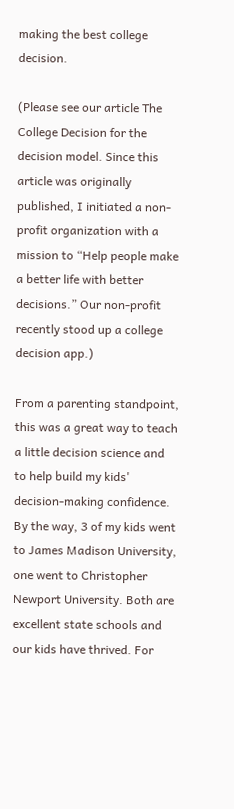making the best college decision.

(Please see our article The College Decision for the decision model. Since this article was originally published, I initiated a non-profit organization with a mission to “Help people make a better life with better decisions.” Our non-profit recently stood up a college decision app.)

From a parenting standpoint, this was a great way to teach a little decision science and to help build my kids' decision-making confidence. By the way, 3 of my kids went to James Madison University, one went to Christopher Newport University. Both are excellent state schools and our kids have thrived. For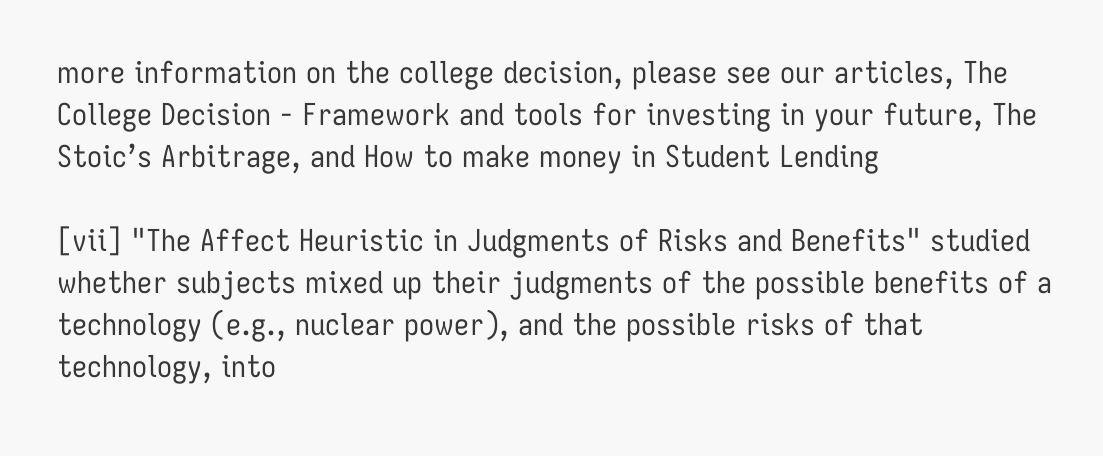more information on the college decision, please see our articles, The College Decision - Framework and tools for investing in your future, The Stoic’s Arbitrage, and How to make money in Student Lending

[vii] "The Affect Heuristic in Judgments of Risks and Benefits" studied whether subjects mixed up their judgments of the possible benefits of a technology (e.g., nuclear power), and the possible risks of that technology, into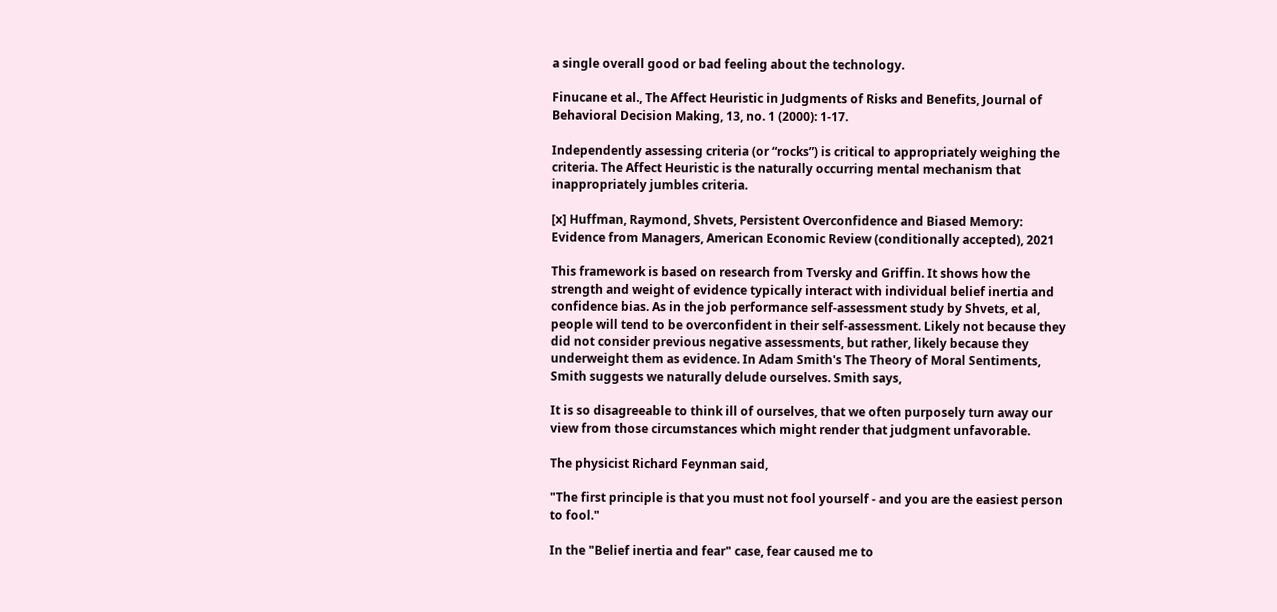a single overall good or bad feeling about the technology.

Finucane et al., The Affect Heuristic in Judgments of Risks and Benefits, Journal of Behavioral Decision Making, 13, no. 1 (2000): 1-17.

Independently assessing criteria (or “rocks”) is critical to appropriately weighing the criteria. The Affect Heuristic is the naturally occurring mental mechanism that inappropriately jumbles criteria.

[x] Huffman, Raymond, Shvets, Persistent Overconfidence and Biased Memory: Evidence from Managers, American Economic Review (conditionally accepted), 2021

This framework is based on research from Tversky and Griffin. It shows how the strength and weight of evidence typically interact with individual belief inertia and confidence bias. As in the job performance self-assessment study by Shvets, et al, people will tend to be overconfident in their self-assessment. Likely not because they did not consider previous negative assessments, but rather, likely because they underweight them as evidence. In Adam Smith's The Theory of Moral Sentiments, Smith suggests we naturally delude ourselves. Smith says,

It is so disagreeable to think ill of ourselves, that we often purposely turn away our view from those circumstances which might render that judgment unfavorable.

The physicist Richard Feynman said,

"The first principle is that you must not fool yourself - and you are the easiest person to fool."

In the "Belief inertia and fear" case, fear caused me to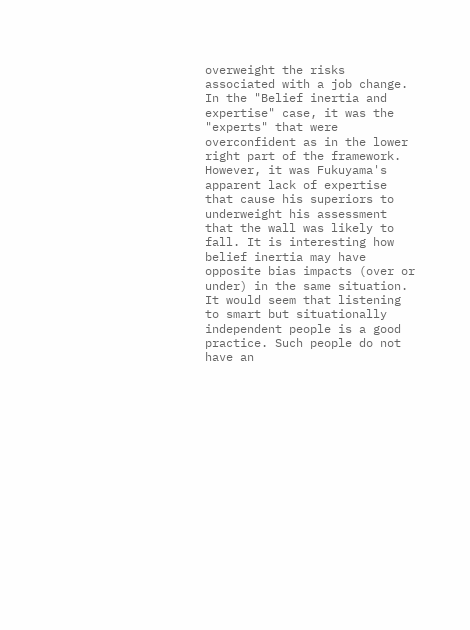overweight the risks associated with a job change. In the "Belief inertia and expertise" case, it was the "experts" that were overconfident as in the lower right part of the framework. However, it was Fukuyama's apparent lack of expertise that cause his superiors to underweight his assessment that the wall was likely to fall. It is interesting how belief inertia may have opposite bias impacts (over or under) in the same situation. It would seem that listening to smart but situationally independent people is a good practice. Such people do not have an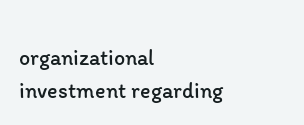organizational investment regarding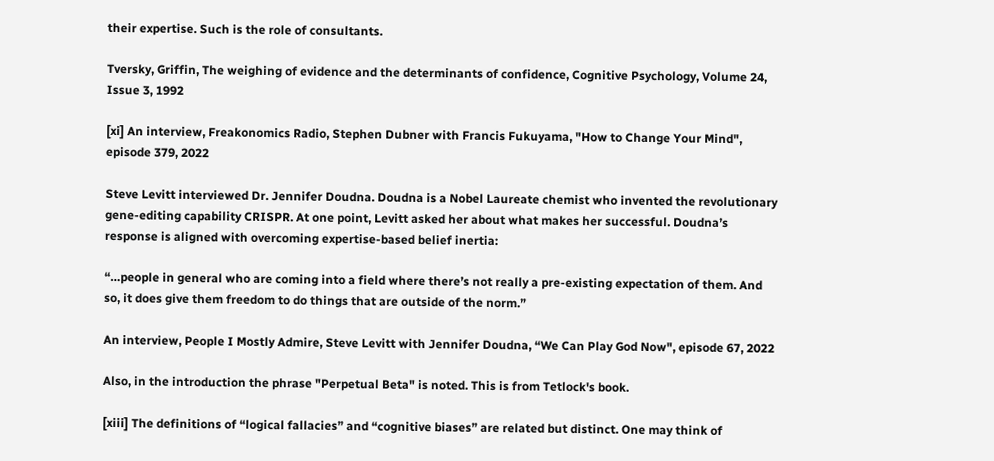their expertise. Such is the role of consultants.

Tversky, Griffin, The weighing of evidence and the determinants of confidence, Cognitive Psychology, Volume 24, Issue 3, 1992

[xi] An interview, Freakonomics Radio, Stephen Dubner with Francis Fukuyama, "How to Change Your Mind", episode 379, 2022

Steve Levitt interviewed Dr. Jennifer Doudna. Doudna is a Nobel Laureate chemist who invented the revolutionary gene-editing capability CRISPR. At one point, Levitt asked her about what makes her successful. Doudna’s response is aligned with overcoming expertise-based belief inertia:

“…people in general who are coming into a field where there’s not really a pre-existing expectation of them. And so, it does give them freedom to do things that are outside of the norm.”

An interview, People I Mostly Admire, Steve Levitt with Jennifer Doudna, “We Can Play God Now", episode 67, 2022

Also, in the introduction the phrase "Perpetual Beta" is noted. This is from Tetlock's book.

[xiii] The definitions of “logical fallacies” and “cognitive biases” are related but distinct. One may think of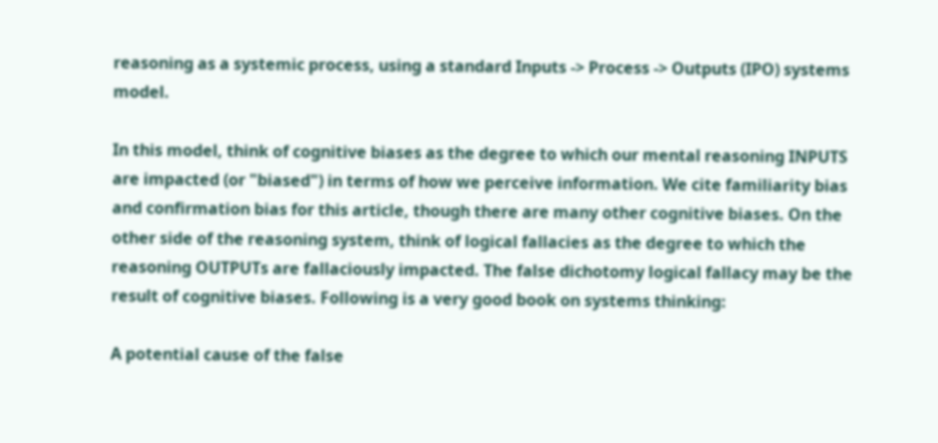reasoning as a systemic process, using a standard Inputs -> Process -> Outputs (IPO) systems model.

In this model, think of cognitive biases as the degree to which our mental reasoning INPUTS are impacted (or "biased") in terms of how we perceive information. We cite familiarity bias and confirmation bias for this article, though there are many other cognitive biases. On the other side of the reasoning system, think of logical fallacies as the degree to which the reasoning OUTPUTs are fallaciously impacted. The false dichotomy logical fallacy may be the result of cognitive biases. Following is a very good book on systems thinking:

A potential cause of the false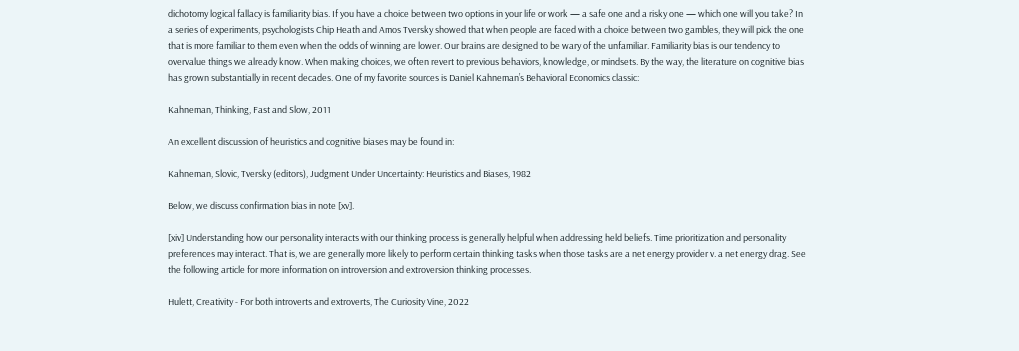dichotomy logical fallacy is familiarity bias. If you have a choice between two options in your life or work — a safe one and a risky one — which one will you take? In a series of experiments, psychologists Chip Heath and Amos Tversky showed that when people are faced with a choice between two gambles, they will pick the one that is more familiar to them even when the odds of winning are lower. Our brains are designed to be wary of the unfamiliar. Familiarity bias is our tendency to overvalue things we already know. When making choices, we often revert to previous behaviors, knowledge, or mindsets. By the way, the literature on cognitive bias has grown substantially in recent decades. One of my favorite sources is Daniel Kahneman’s Behavioral Economics classic:

Kahneman, Thinking, Fast and Slow, 2011

An excellent discussion of heuristics and cognitive biases may be found in:

Kahneman, Slovic, Tversky (editors), Judgment Under Uncertainty: Heuristics and Biases, 1982

Below, we discuss confirmation bias in note [xv].

[xiv] Understanding how our personality interacts with our thinking process is generally helpful when addressing held beliefs. Time prioritization and personality preferences may interact. That is, we are generally more likely to perform certain thinking tasks when those tasks are a net energy provider v. a net energy drag. See the following article for more information on introversion and extroversion thinking processes.

Hulett, Creativity - For both introverts and extroverts, The Curiosity Vine, 2022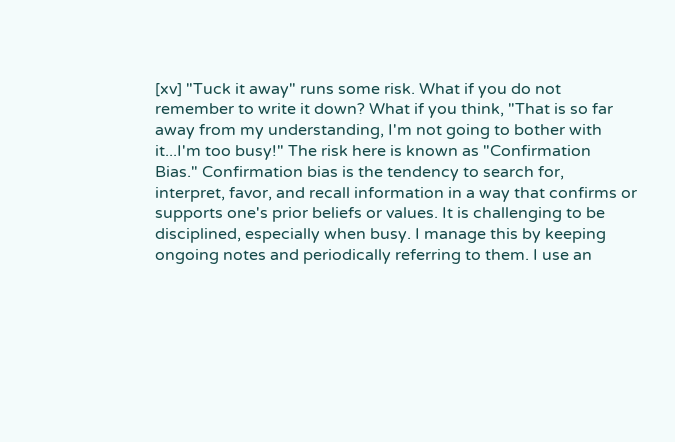[xv] "Tuck it away" runs some risk. What if you do not remember to write it down? What if you think, "That is so far away from my understanding, I'm not going to bother with it...I'm too busy!" The risk here is known as "Confirmation Bias." Confirmation bias is the tendency to search for, interpret, favor, and recall information in a way that confirms or supports one's prior beliefs or values. It is challenging to be disciplined, especially when busy. I manage this by keeping ongoing notes and periodically referring to them. I use an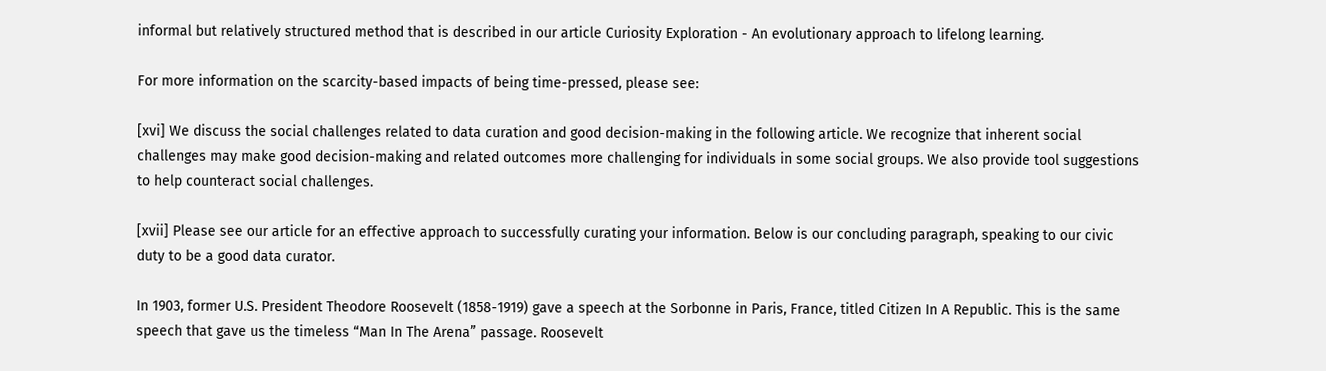informal but relatively structured method that is described in our article Curiosity Exploration - An evolutionary approach to lifelong learning.

For more information on the scarcity-based impacts of being time-pressed, please see:

[xvi] We discuss the social challenges related to data curation and good decision-making in the following article. We recognize that inherent social challenges may make good decision-making and related outcomes more challenging for individuals in some social groups. We also provide tool suggestions to help counteract social challenges.

[xvii] Please see our article for an effective approach to successfully curating your information. Below is our concluding paragraph, speaking to our civic duty to be a good data curator.

In 1903, former U.S. President Theodore Roosevelt (1858-1919) gave a speech at the Sorbonne in Paris, France, titled Citizen In A Republic. This is the same speech that gave us the timeless “Man In The Arena” passage. Roosevelt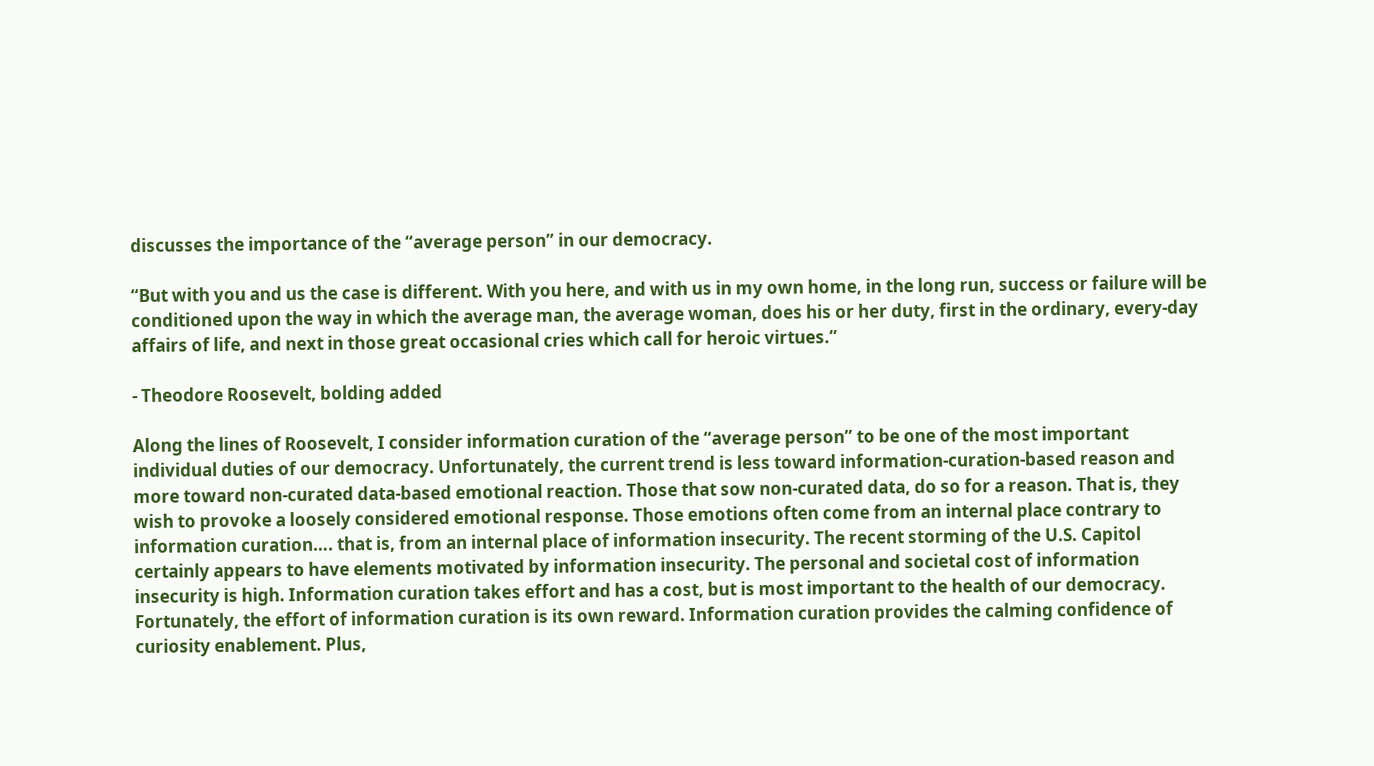discusses the importance of the “average person” in our democracy.

“But with you and us the case is different. With you here, and with us in my own home, in the long run, success or failure will be conditioned upon the way in which the average man, the average woman, does his or her duty, first in the ordinary, every-day affairs of life, and next in those great occasional cries which call for heroic virtues.”

- Theodore Roosevelt, bolding added

Along the lines of Roosevelt, I consider information curation of the “average person” to be one of the most important individual duties of our democracy. Unfortunately, the current trend is less toward information-curation-based reason and more toward non-curated data-based emotional reaction. Those that sow non-curated data, do so for a reason. That is, they wish to provoke a loosely considered emotional response. Those emotions often come from an internal place contrary to information curation…. that is, from an internal place of information insecurity. The recent storming of the U.S. Capitol certainly appears to have elements motivated by information insecurity. The personal and societal cost of information insecurity is high. Information curation takes effort and has a cost, but is most important to the health of our democracy. Fortunately, the effort of information curation is its own reward. Information curation provides the calming confidence of curiosity enablement. Plus,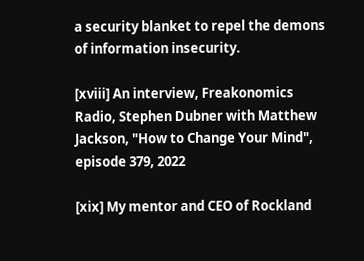a security blanket to repel the demons of information insecurity.

[xviii] An interview, Freakonomics Radio, Stephen Dubner with Matthew Jackson, "How to Change Your Mind", episode 379, 2022

[xix] My mentor and CEO of Rockland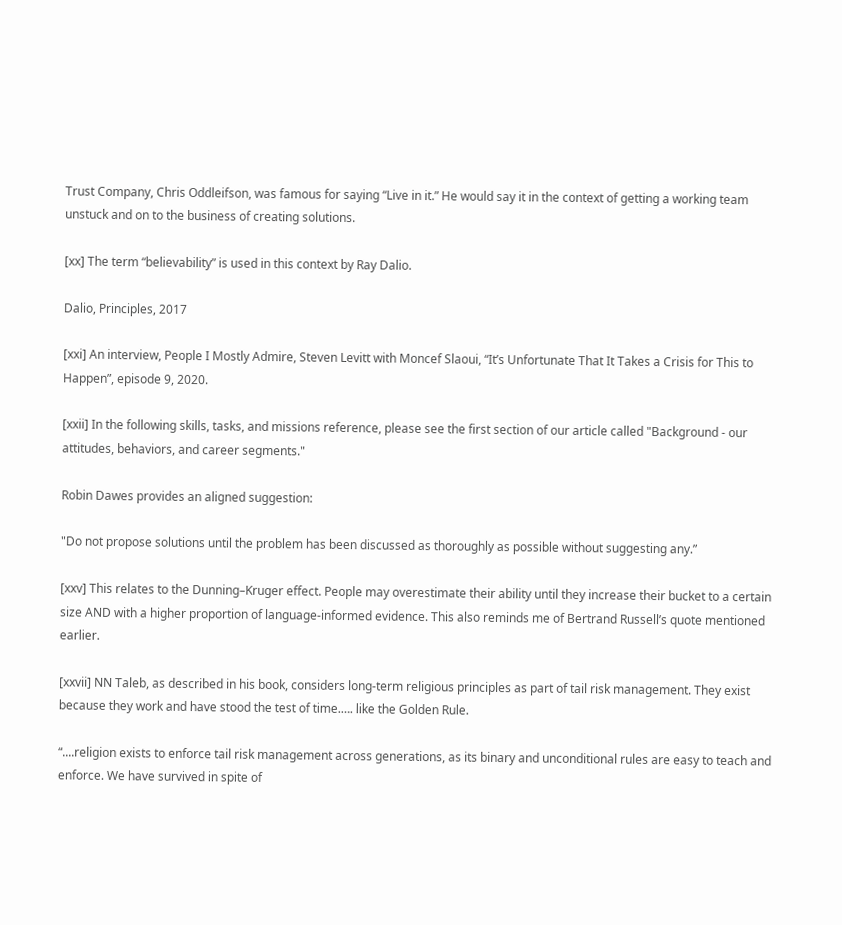Trust Company, Chris Oddleifson, was famous for saying “Live in it.” He would say it in the context of getting a working team unstuck and on to the business of creating solutions.

[xx] The term “believability” is used in this context by Ray Dalio.

Dalio, Principles, 2017

[xxi] An interview, People I Mostly Admire, Steven Levitt with Moncef Slaoui, “It’s Unfortunate That It Takes a Crisis for This to Happen”, episode 9, 2020.

[xxii] In the following skills, tasks, and missions reference, please see the first section of our article called "Background - our attitudes, behaviors, and career segments."

Robin Dawes provides an aligned suggestion:

"Do not propose solutions until the problem has been discussed as thoroughly as possible without suggesting any.”

[xxv] This relates to the Dunning–Kruger effect. People may overestimate their ability until they increase their bucket to a certain size AND with a higher proportion of language-informed evidence. This also reminds me of Bertrand Russell’s quote mentioned earlier.

[xxvii] NN Taleb, as described in his book, considers long-term religious principles as part of tail risk management. They exist because they work and have stood the test of time.…. like the Golden Rule.

“....religion exists to enforce tail risk management across generations, as its binary and unconditional rules are easy to teach and enforce. We have survived in spite of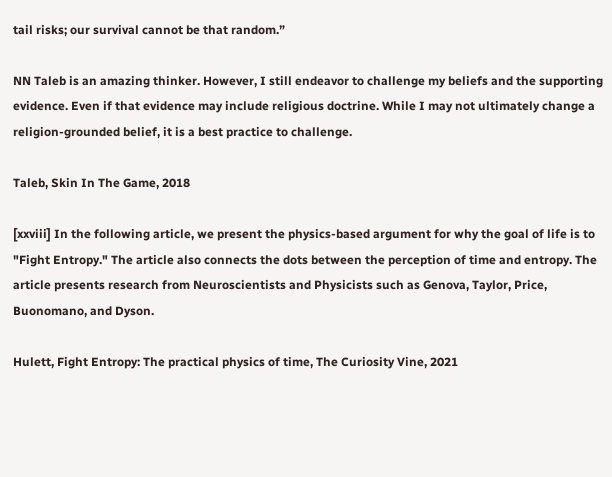tail risks; our survival cannot be that random.”

NN Taleb is an amazing thinker. However, I still endeavor to challenge my beliefs and the supporting evidence. Even if that evidence may include religious doctrine. While I may not ultimately change a religion-grounded belief, it is a best practice to challenge.

Taleb, Skin In The Game, 2018

[xxviii] In the following article, we present the physics-based argument for why the goal of life is to "Fight Entropy." The article also connects the dots between the perception of time and entropy. The article presents research from Neuroscientists and Physicists such as Genova, Taylor, Price, Buonomano, and Dyson.

Hulett, Fight Entropy: The practical physics of time, The Curiosity Vine, 2021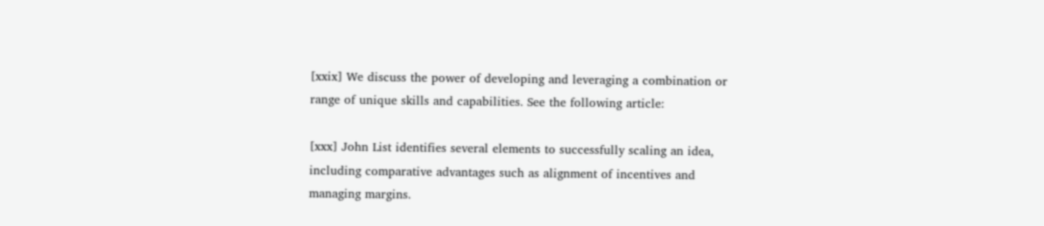[xxix] We discuss the power of developing and leveraging a combination or range of unique skills and capabilities. See the following article:

[xxx] John List identifies several elements to successfully scaling an idea, including comparative advantages such as alignment of incentives and managing margins.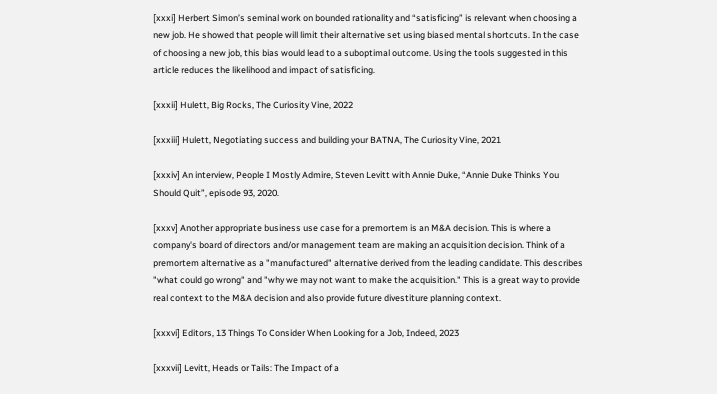[xxxi] Herbert Simon’s seminal work on bounded rationality and “satisficing” is relevant when choosing a new job. He showed that people will limit their alternative set using biased mental shortcuts. In the case of choosing a new job, this bias would lead to a suboptimal outcome. Using the tools suggested in this article reduces the likelihood and impact of satisficing.

[xxxii] Hulett, Big Rocks, The Curiosity Vine, 2022

[xxxiii] Hulett, Negotiating success and building your BATNA, The Curiosity Vine, 2021

[xxxiv] An interview, People I Mostly Admire, Steven Levitt with Annie Duke, “Annie Duke Thinks You Should Quit”, episode 93, 2020.

[xxxv] Another appropriate business use case for a premortem is an M&A decision. This is where a company's board of directors and/or management team are making an acquisition decision. Think of a premortem alternative as a "manufactured" alternative derived from the leading candidate. This describes "what could go wrong" and "why we may not want to make the acquisition." This is a great way to provide real context to the M&A decision and also provide future divestiture planning context.

[xxxvi] Editors, 13 Things To Consider When Looking for a Job, Indeed, 2023

[xxxvii] Levitt, Heads or Tails: The Impact of a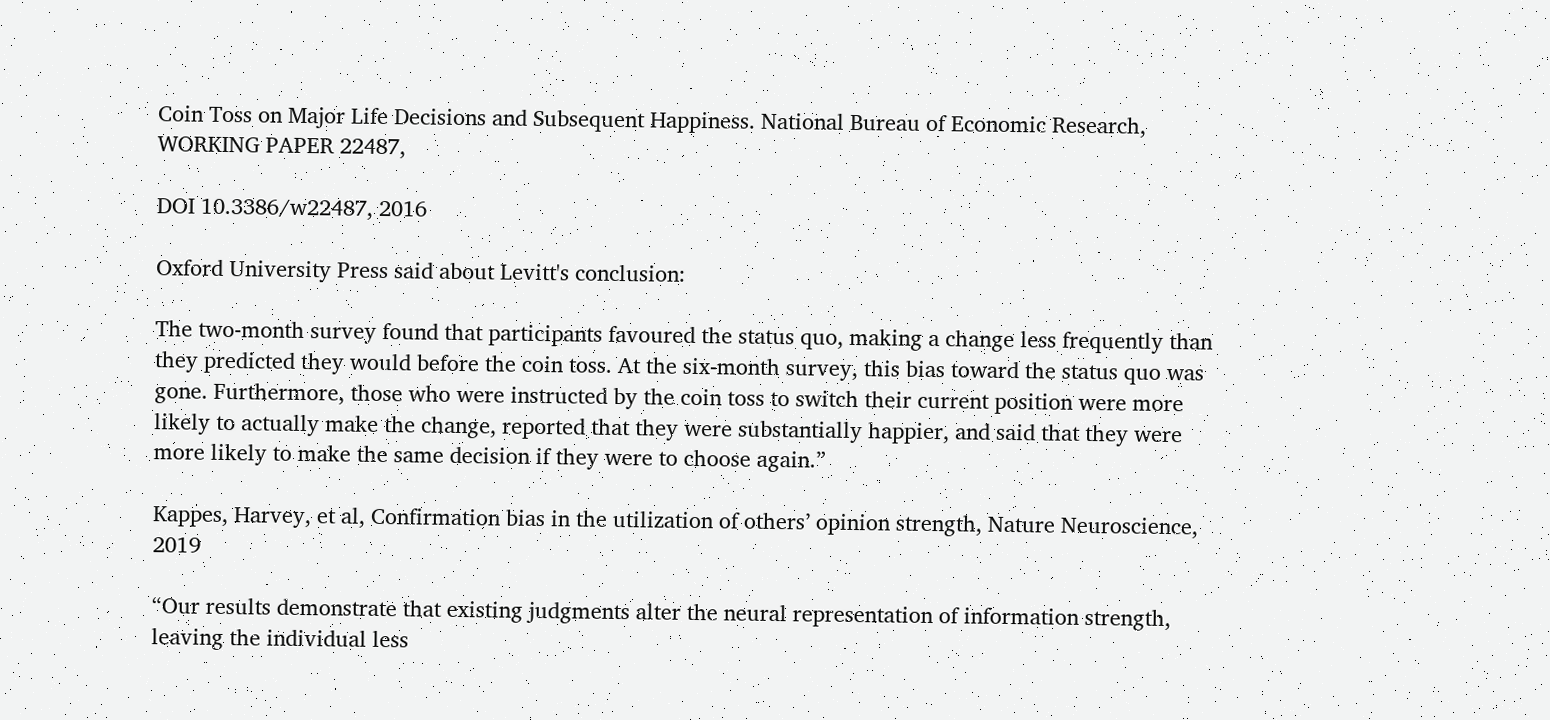Coin Toss on Major Life Decisions and Subsequent Happiness. National Bureau of Economic Research, WORKING PAPER 22487,

DOI 10.3386/w22487, 2016

Oxford University Press said about Levitt's conclusion:

The two-month survey found that participants favoured the status quo, making a change less frequently than they predicted they would before the coin toss. At the six-month survey, this bias toward the status quo was gone. Furthermore, those who were instructed by the coin toss to switch their current position were more likely to actually make the change, reported that they were substantially happier, and said that they were more likely to make the same decision if they were to choose again.”

Kappes, Harvey, et al, Confirmation bias in the utilization of others’ opinion strength, Nature Neuroscience, 2019

“Our results demonstrate that existing judgments alter the neural representation of information strength, leaving the individual less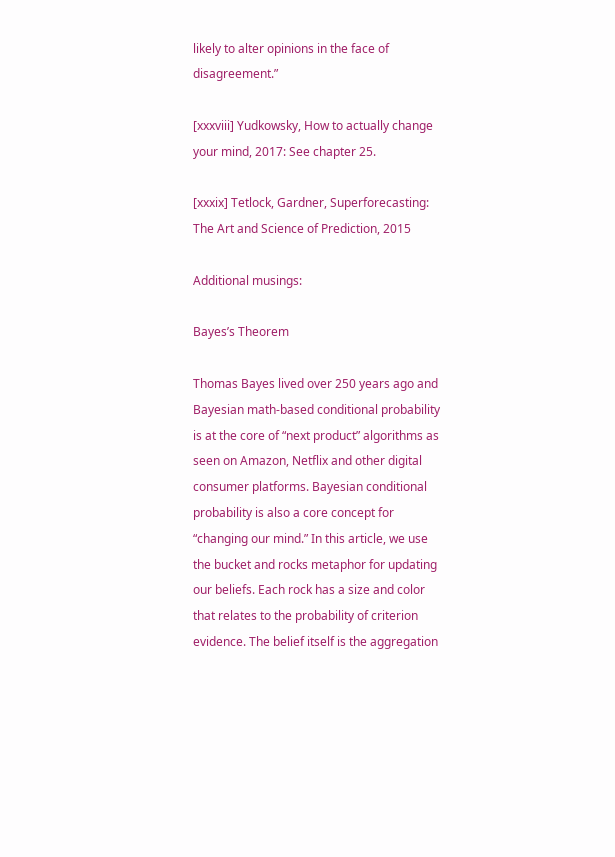likely to alter opinions in the face of disagreement.”

[xxxviii] Yudkowsky, How to actually change your mind, 2017: See chapter 25.

[xxxix] Tetlock, Gardner, Superforecasting: The Art and Science of Prediction, 2015

Additional musings:

Bayes’s Theorem

Thomas Bayes lived over 250 years ago and Bayesian math-based conditional probability is at the core of “next product” algorithms as seen on Amazon, Netflix and other digital consumer platforms. Bayesian conditional probability is also a core concept for “changing our mind.” In this article, we use the bucket and rocks metaphor for updating our beliefs. Each rock has a size and color that relates to the probability of criterion evidence. The belief itself is the aggregation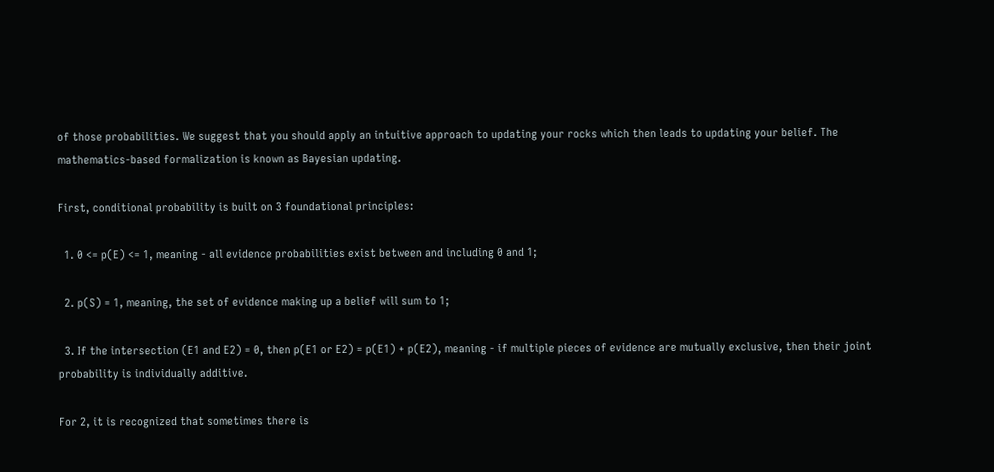of those probabilities. We suggest that you should apply an intuitive approach to updating your rocks which then leads to updating your belief. The mathematics-based formalization is known as Bayesian updating.

First, conditional probability is built on 3 foundational principles:

  1. 0 <= p(E) <= 1, meaning - all evidence probabilities exist between and including 0 and 1;

  2. p(S) = 1, meaning, the set of evidence making up a belief will sum to 1;

  3. If the intersection (E1 and E2) = 0, then p(E1 or E2) = p(E1) + p(E2), meaning - if multiple pieces of evidence are mutually exclusive, then their joint probability is individually additive.

For 2, it is recognized that sometimes there is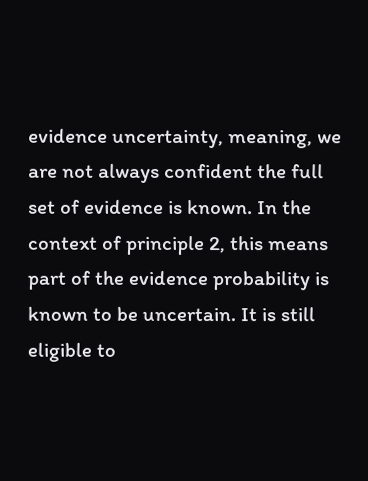evidence uncertainty, meaning, we are not always confident the full set of evidence is known. In the context of principle 2, this means part of the evidence probability is known to be uncertain. It is still eligible to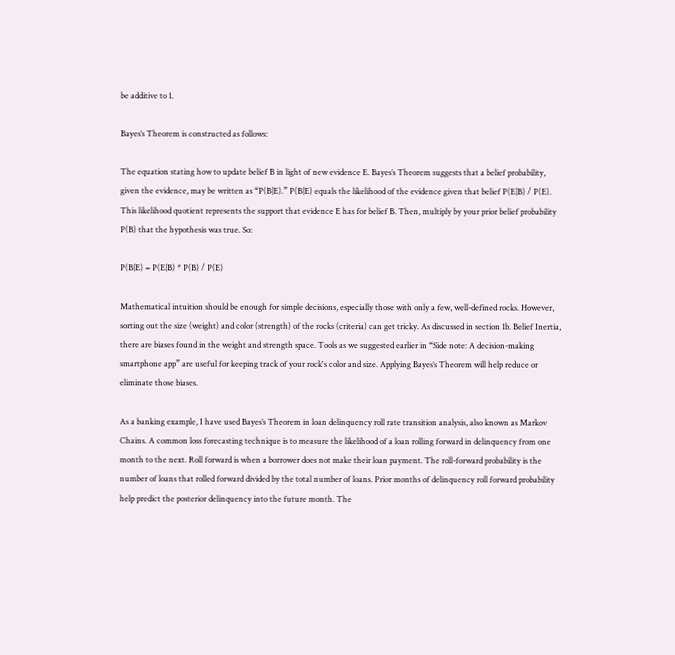be additive to 1.

Bayes’s Theorem is constructed as follows:

The equation stating how to update belief B in light of new evidence E. Bayes’s Theorem suggests that a belief probability, given the evidence, may be written as “P(B|E).” P(B|E) equals the likelihood of the evidence given that belief P(E|B) / P(E). This likelihood quotient represents the support that evidence E has for belief B. Then, multiply by your prior belief probability P(B) that the hypothesis was true. So:

P(B|E) = P(E|B) * P(B) / P(E)

Mathematical intuition should be enough for simple decisions, especially those with only a few, well-defined rocks. However, sorting out the size (weight) and color (strength) of the rocks (criteria) can get tricky. As discussed in section 1b. Belief Inertia, there are biases found in the weight and strength space. Tools as we suggested earlier in “Side note: A decision-making smartphone app” are useful for keeping track of your rock's color and size. Applying Bayes’s Theorem will help reduce or eliminate those biases.

As a banking example, I have used Bayes’s Theorem in loan delinquency roll rate transition analysis, also known as Markov Chains. A common loss forecasting technique is to measure the likelihood of a loan rolling forward in delinquency from one month to the next. Roll forward is when a borrower does not make their loan payment. The roll-forward probability is the number of loans that rolled forward divided by the total number of loans. Prior months of delinquency roll forward probability help predict the posterior delinquency into the future month. The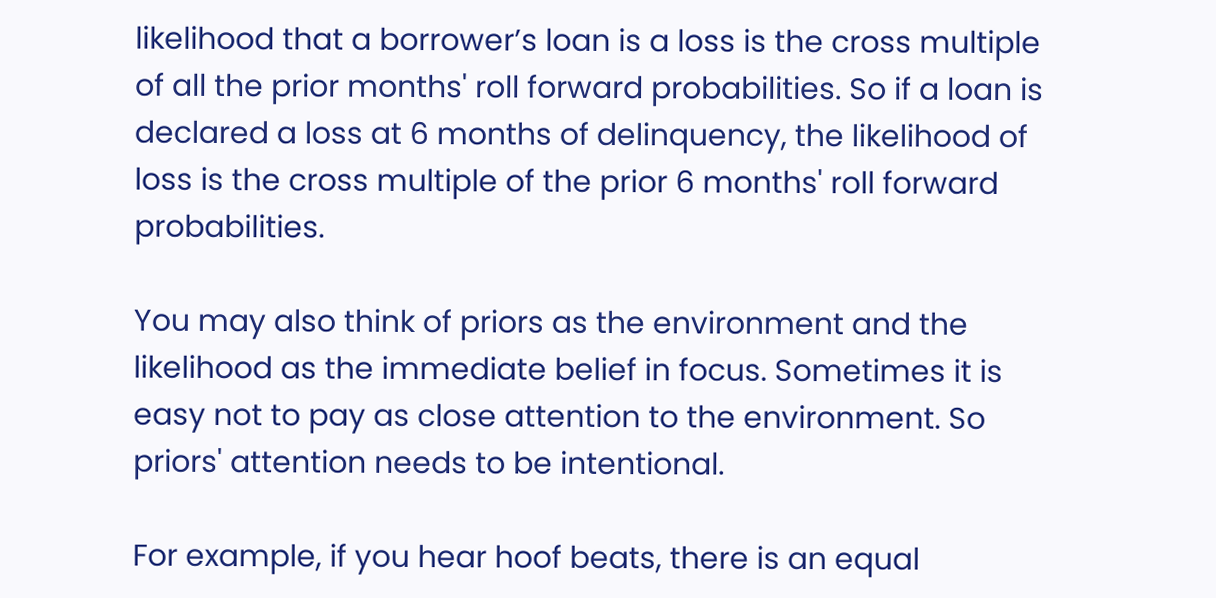likelihood that a borrower’s loan is a loss is the cross multiple of all the prior months' roll forward probabilities. So if a loan is declared a loss at 6 months of delinquency, the likelihood of loss is the cross multiple of the prior 6 months' roll forward probabilities.

You may also think of priors as the environment and the likelihood as the immediate belief in focus. Sometimes it is easy not to pay as close attention to the environment. So priors' attention needs to be intentional.

For example, if you hear hoof beats, there is an equal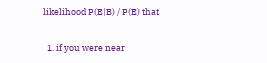likelihood P(E|B) / P(E) that

  1. if you were near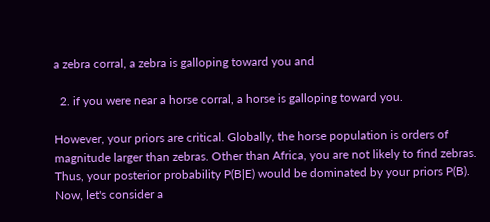a zebra corral, a zebra is galloping toward you and

  2. if you were near a horse corral, a horse is galloping toward you.

However, your priors are critical. Globally, the horse population is orders of magnitude larger than zebras. Other than Africa, you are not likely to find zebras. Thus, your posterior probability P(B|E) would be dominated by your priors P(B). Now, let's consider a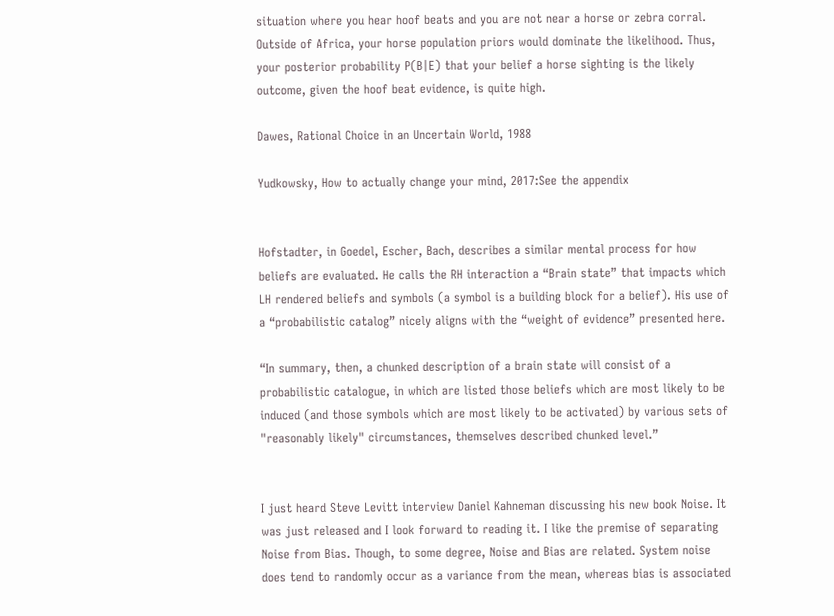situation where you hear hoof beats and you are not near a horse or zebra corral. Outside of Africa, your horse population priors would dominate the likelihood. Thus, your posterior probability P(B|E) that your belief a horse sighting is the likely outcome, given the hoof beat evidence, is quite high.

Dawes, Rational Choice in an Uncertain World, 1988

Yudkowsky, How to actually change your mind, 2017:See the appendix


Hofstadter, in Goedel, Escher, Bach, describes a similar mental process for how beliefs are evaluated. He calls the RH interaction a “Brain state” that impacts which LH rendered beliefs and symbols (a symbol is a building block for a belief). His use of a “probabilistic catalog” nicely aligns with the “weight of evidence” presented here.

“In summary, then, a chunked description of a brain state will consist of a probabilistic catalogue, in which are listed those beliefs which are most likely to be induced (and those symbols which are most likely to be activated) by various sets of "reasonably likely" circumstances, themselves described chunked level.”


I just heard Steve Levitt interview Daniel Kahneman discussing his new book Noise. It was just released and I look forward to reading it. I like the premise of separating Noise from Bias. Though, to some degree, Noise and Bias are related. System noise does tend to randomly occur as a variance from the mean, whereas bias is associated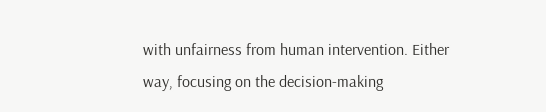with unfairness from human intervention. Either way, focusing on the decision-making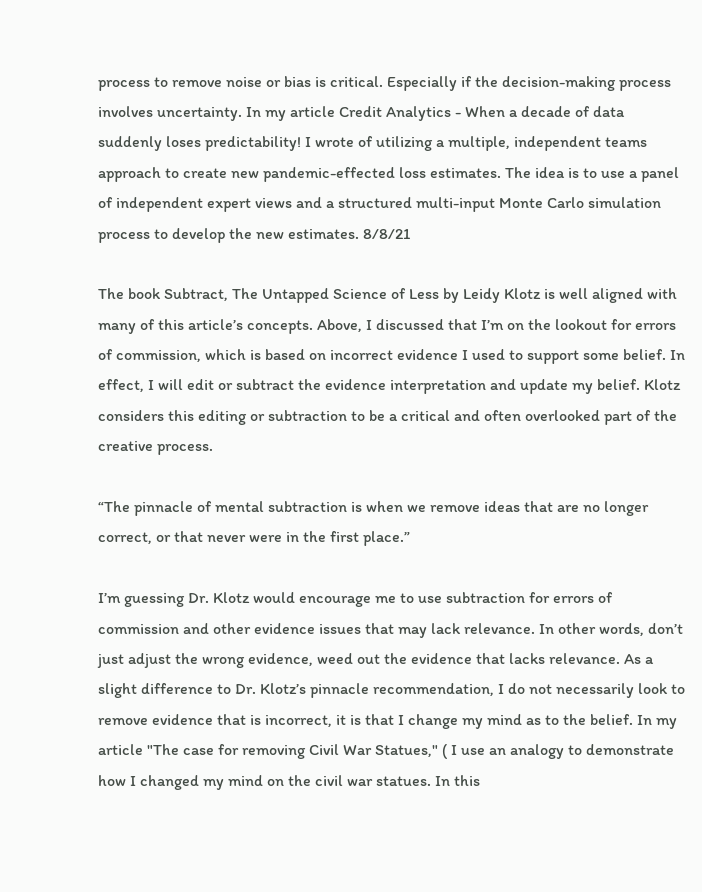process to remove noise or bias is critical. Especially if the decision-making process involves uncertainty. In my article Credit Analytics - When a decade of data suddenly loses predictability! I wrote of utilizing a multiple, independent teams approach to create new pandemic-effected loss estimates. The idea is to use a panel of independent expert views and a structured multi-input Monte Carlo simulation process to develop the new estimates. 8/8/21

The book Subtract, The Untapped Science of Less by Leidy Klotz is well aligned with many of this article’s concepts. Above, I discussed that I’m on the lookout for errors of commission, which is based on incorrect evidence I used to support some belief. In effect, I will edit or subtract the evidence interpretation and update my belief. Klotz considers this editing or subtraction to be a critical and often overlooked part of the creative process.

“The pinnacle of mental subtraction is when we remove ideas that are no longer correct, or that never were in the first place.”

I’m guessing Dr. Klotz would encourage me to use subtraction for errors of commission and other evidence issues that may lack relevance. In other words, don’t just adjust the wrong evidence, weed out the evidence that lacks relevance. As a slight difference to Dr. Klotz’s pinnacle recommendation, I do not necessarily look to remove evidence that is incorrect, it is that I change my mind as to the belief. In my article "The case for removing Civil War Statues," ( I use an analogy to demonstrate how I changed my mind on the civil war statues. In this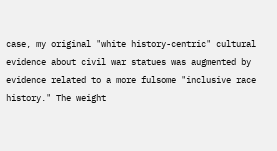case, my original "white history-centric" cultural evidence about civil war statues was augmented by evidence related to a more fulsome "inclusive race history." The weight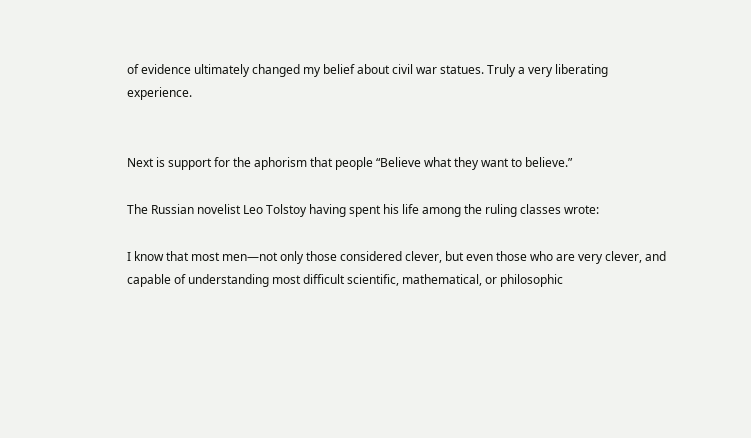of evidence ultimately changed my belief about civil war statues. Truly a very liberating experience.


Next is support for the aphorism that people “Believe what they want to believe.”

The Russian novelist Leo Tolstoy having spent his life among the ruling classes wrote:

I know that most men—not only those considered clever, but even those who are very clever, and capable of understanding most difficult scientific, mathematical, or philosophic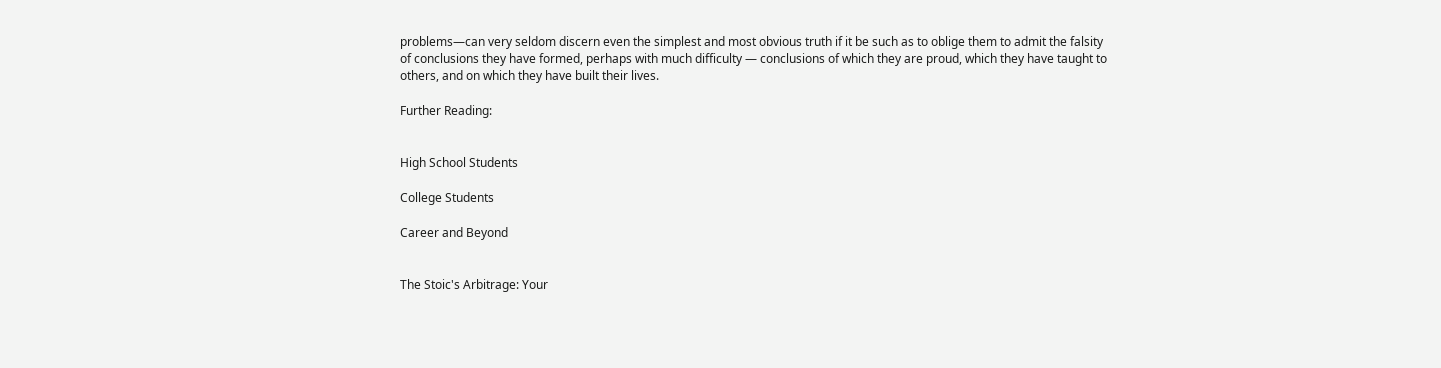problems—can very seldom discern even the simplest and most obvious truth if it be such as to oblige them to admit the falsity of conclusions they have formed, perhaps with much difficulty — conclusions of which they are proud, which they have taught to others, and on which they have built their lives.

Further Reading:


High School Students

College Students

Career and Beyond


The Stoic's Arbitrage: Your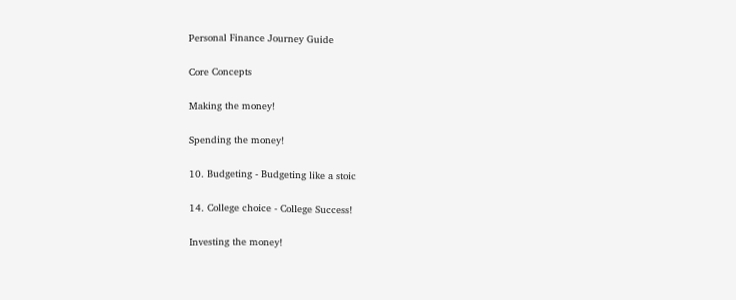Personal Finance Journey Guide

Core Concepts

Making the money!

Spending the money!

10. Budgeting - Budgeting like a stoic

14. College choice - College Success!

Investing the money!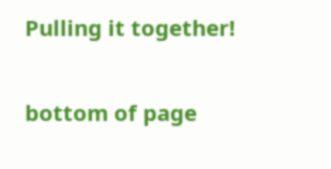Pulling it together!


bottom of page